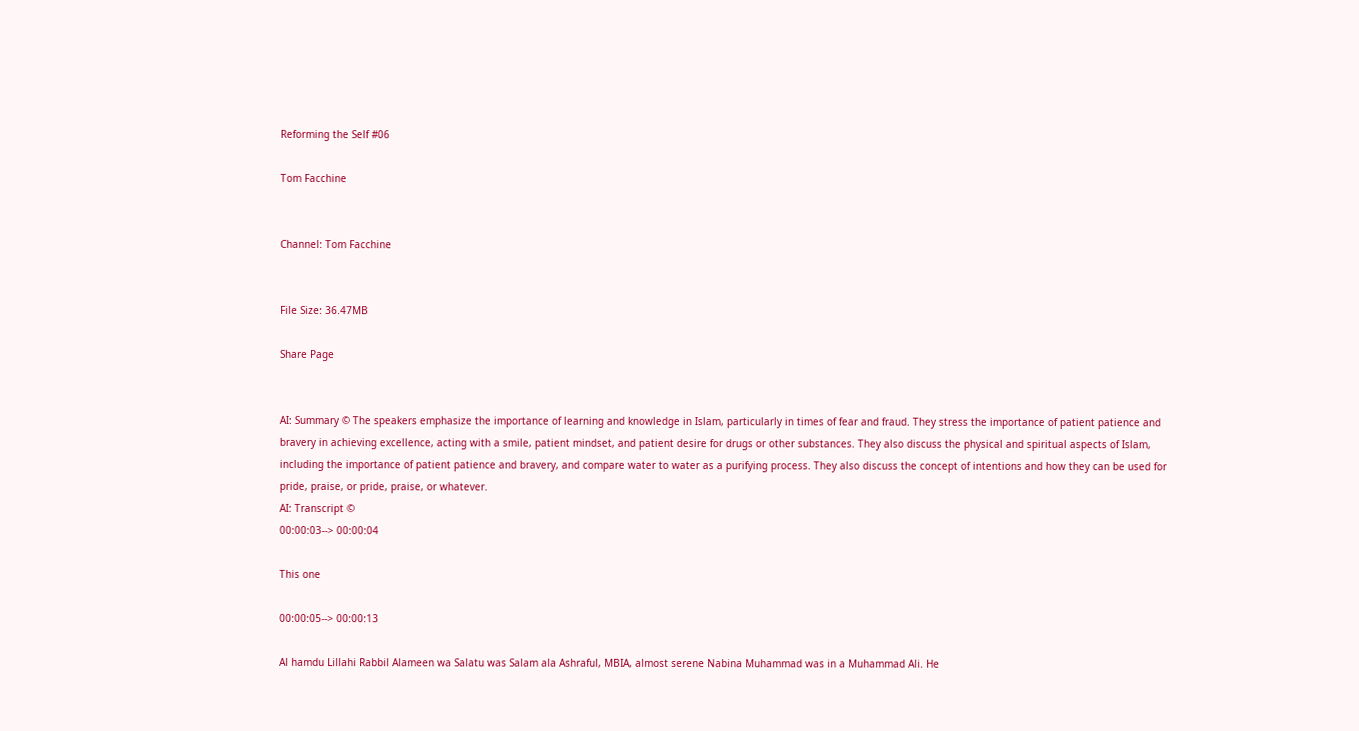Reforming the Self #06

Tom Facchine


Channel: Tom Facchine


File Size: 36.47MB

Share Page


AI: Summary © The speakers emphasize the importance of learning and knowledge in Islam, particularly in times of fear and fraud. They stress the importance of patient patience and bravery in achieving excellence, acting with a smile, patient mindset, and patient desire for drugs or other substances. They also discuss the physical and spiritual aspects of Islam, including the importance of patient patience and bravery, and compare water to water as a purifying process. They also discuss the concept of intentions and how they can be used for pride, praise, or pride, praise, or whatever.
AI: Transcript ©
00:00:03--> 00:00:04

This one

00:00:05--> 00:00:13

Al hamdu Lillahi Rabbil Alameen wa Salatu was Salam ala Ashraful, MBIA, almost serene Nabina Muhammad was in a Muhammad Ali. He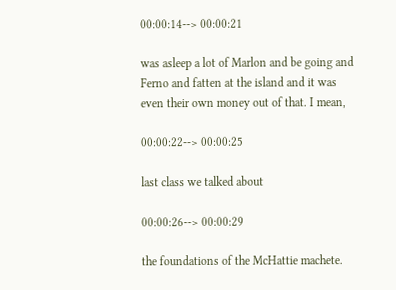00:00:14--> 00:00:21

was asleep a lot of Marlon and be going and Ferno and fatten at the island and it was even their own money out of that. I mean,

00:00:22--> 00:00:25

last class we talked about

00:00:26--> 00:00:29

the foundations of the McHattie machete.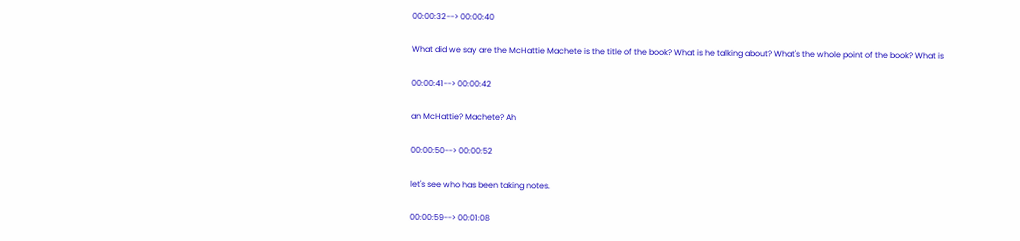00:00:32--> 00:00:40

What did we say are the McHattie Machete is the title of the book? What is he talking about? What's the whole point of the book? What is

00:00:41--> 00:00:42

an McHattie? Machete? Ah

00:00:50--> 00:00:52

let's see who has been taking notes.

00:00:59--> 00:01:08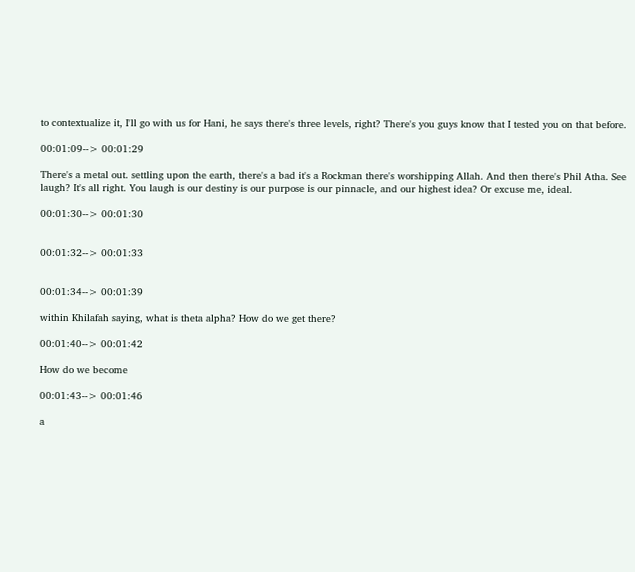to contextualize it, I'll go with us for Hani, he says there's three levels, right? There's you guys know that I tested you on that before.

00:01:09--> 00:01:29

There's a metal out. settling upon the earth, there's a bad it's a Rockman there's worshipping Allah. And then there's Phil Atha. See laugh? It's all right. You laugh is our destiny is our purpose is our pinnacle, and our highest idea? Or excuse me, ideal.

00:01:30--> 00:01:30


00:01:32--> 00:01:33


00:01:34--> 00:01:39

within Khilafah saying, what is theta alpha? How do we get there?

00:01:40--> 00:01:42

How do we become

00:01:43--> 00:01:46

a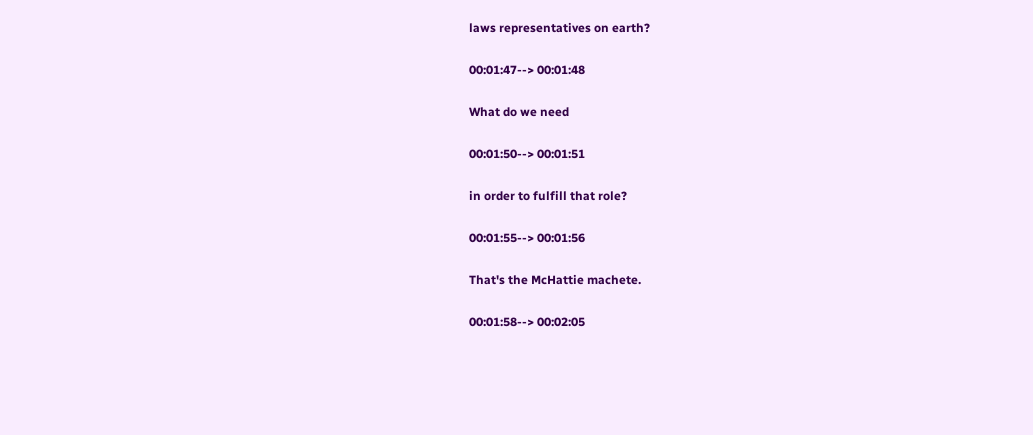laws representatives on earth?

00:01:47--> 00:01:48

What do we need

00:01:50--> 00:01:51

in order to fulfill that role?

00:01:55--> 00:01:56

That's the McHattie machete.

00:01:58--> 00:02:05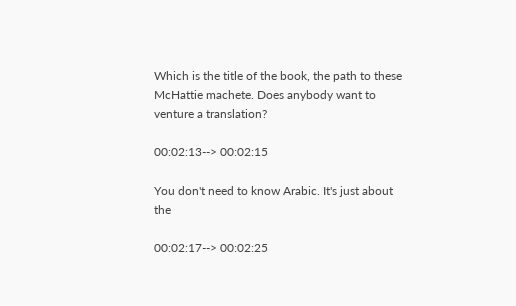Which is the title of the book, the path to these McHattie machete. Does anybody want to venture a translation?

00:02:13--> 00:02:15

You don't need to know Arabic. It's just about the

00:02:17--> 00:02:25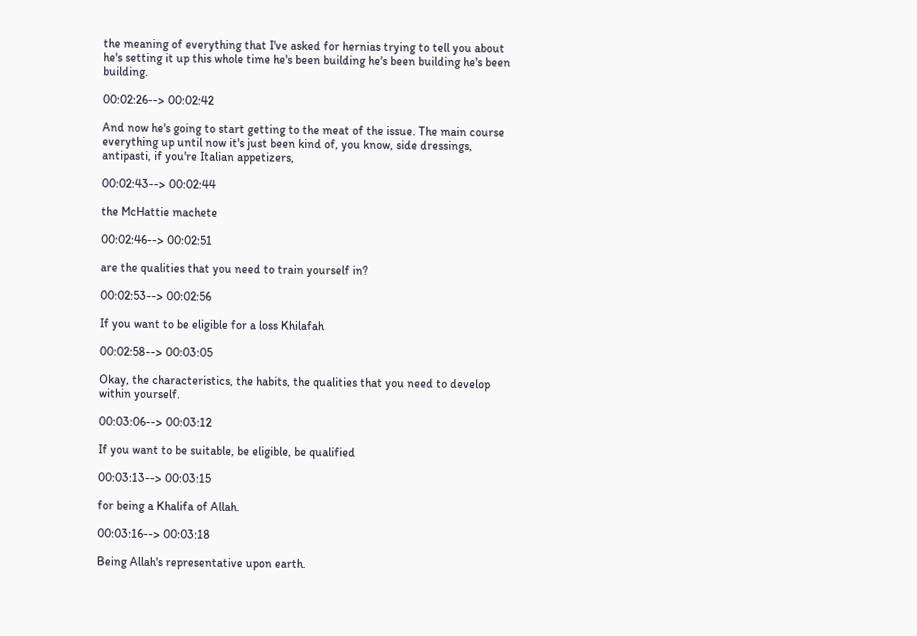the meaning of everything that I've asked for hernias trying to tell you about he's setting it up this whole time he's been building he's been building he's been building.

00:02:26--> 00:02:42

And now he's going to start getting to the meat of the issue. The main course everything up until now it's just been kind of, you know, side dressings, antipasti, if you're Italian appetizers,

00:02:43--> 00:02:44

the McHattie machete

00:02:46--> 00:02:51

are the qualities that you need to train yourself in?

00:02:53--> 00:02:56

If you want to be eligible for a loss Khilafah

00:02:58--> 00:03:05

Okay, the characteristics, the habits, the qualities that you need to develop within yourself.

00:03:06--> 00:03:12

If you want to be suitable, be eligible, be qualified

00:03:13--> 00:03:15

for being a Khalifa of Allah.

00:03:16--> 00:03:18

Being Allah's representative upon earth.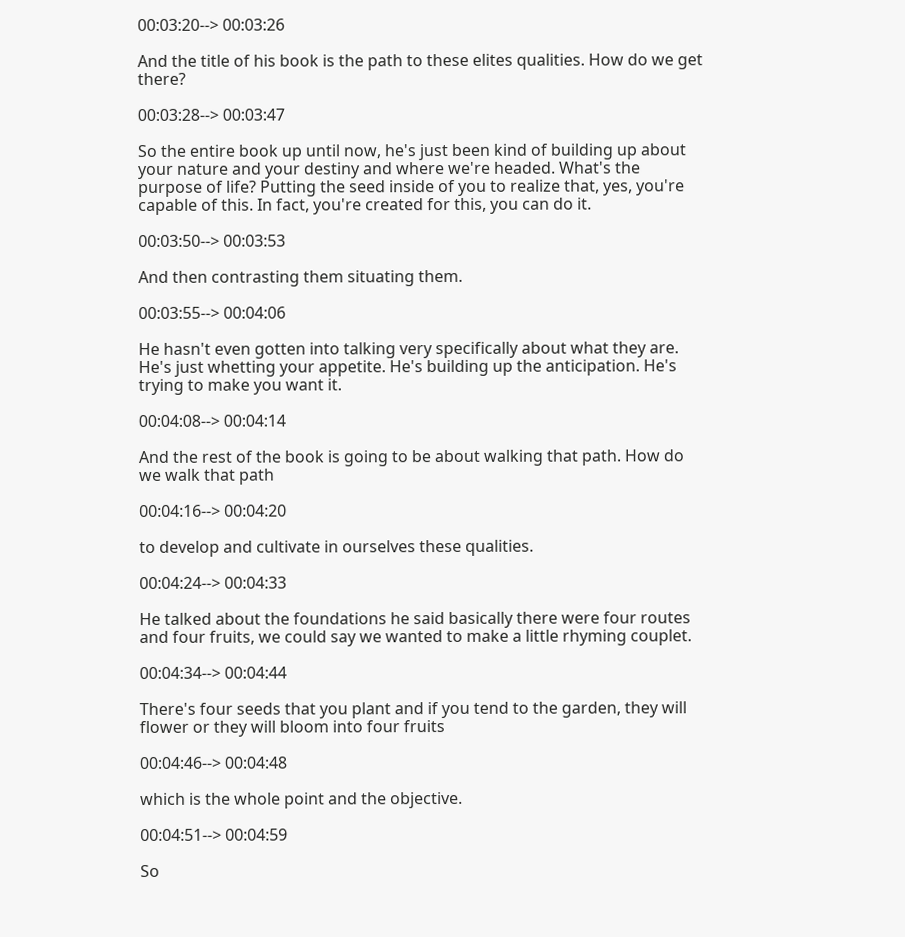00:03:20--> 00:03:26

And the title of his book is the path to these elites qualities. How do we get there?

00:03:28--> 00:03:47

So the entire book up until now, he's just been kind of building up about your nature and your destiny and where we're headed. What's the purpose of life? Putting the seed inside of you to realize that, yes, you're capable of this. In fact, you're created for this, you can do it.

00:03:50--> 00:03:53

And then contrasting them situating them.

00:03:55--> 00:04:06

He hasn't even gotten into talking very specifically about what they are. He's just whetting your appetite. He's building up the anticipation. He's trying to make you want it.

00:04:08--> 00:04:14

And the rest of the book is going to be about walking that path. How do we walk that path

00:04:16--> 00:04:20

to develop and cultivate in ourselves these qualities.

00:04:24--> 00:04:33

He talked about the foundations he said basically there were four routes and four fruits, we could say we wanted to make a little rhyming couplet.

00:04:34--> 00:04:44

There's four seeds that you plant and if you tend to the garden, they will flower or they will bloom into four fruits

00:04:46--> 00:04:48

which is the whole point and the objective.

00:04:51--> 00:04:59

So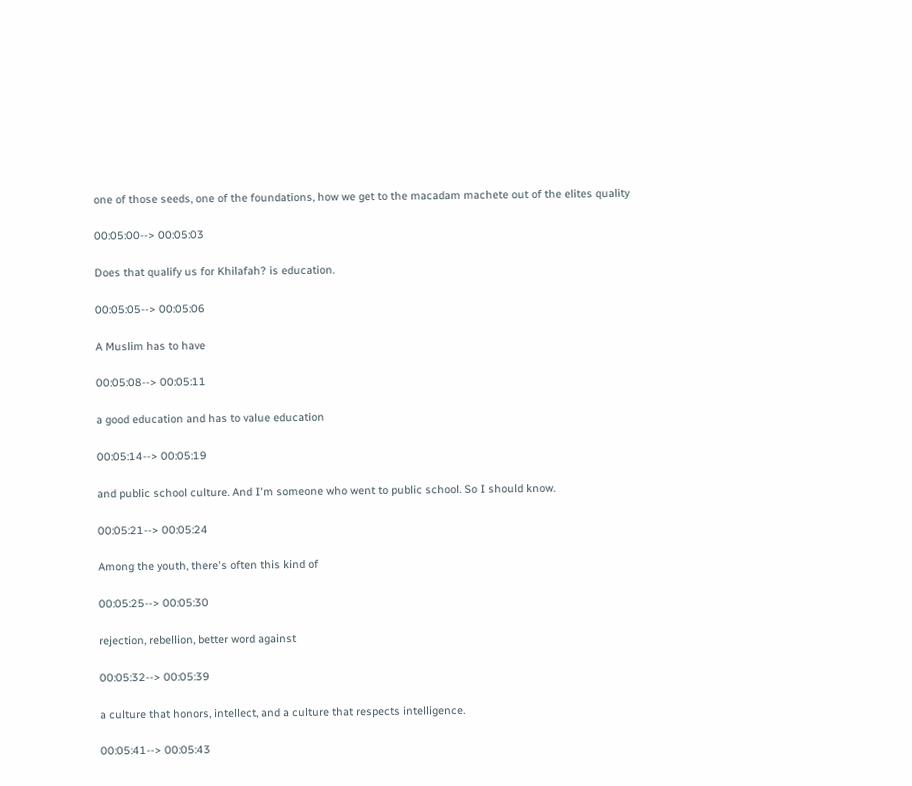one of those seeds, one of the foundations, how we get to the macadam machete out of the elites quality

00:05:00--> 00:05:03

Does that qualify us for Khilafah? is education.

00:05:05--> 00:05:06

A Muslim has to have

00:05:08--> 00:05:11

a good education and has to value education

00:05:14--> 00:05:19

and public school culture. And I'm someone who went to public school. So I should know.

00:05:21--> 00:05:24

Among the youth, there's often this kind of

00:05:25--> 00:05:30

rejection, rebellion, better word against

00:05:32--> 00:05:39

a culture that honors, intellect, and a culture that respects intelligence.

00:05:41--> 00:05:43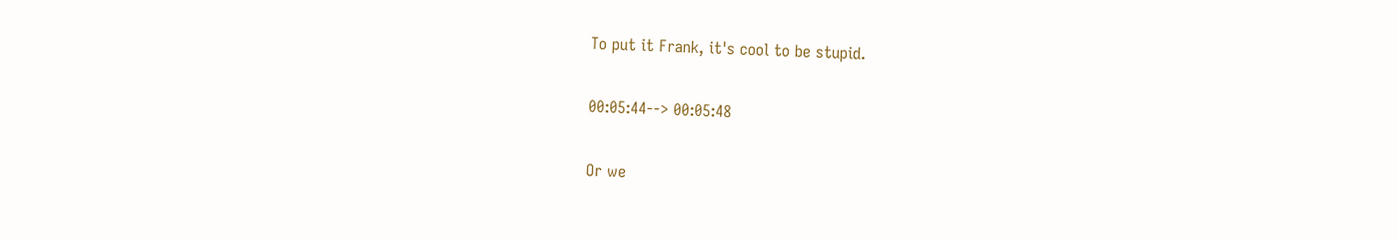To put it Frank, it's cool to be stupid.

00:05:44--> 00:05:48

Or we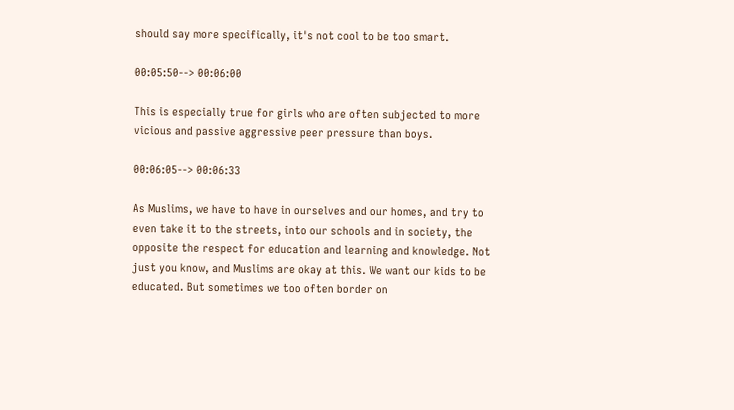should say more specifically, it's not cool to be too smart.

00:05:50--> 00:06:00

This is especially true for girls who are often subjected to more vicious and passive aggressive peer pressure than boys.

00:06:05--> 00:06:33

As Muslims, we have to have in ourselves and our homes, and try to even take it to the streets, into our schools and in society, the opposite the respect for education and learning and knowledge. Not just you know, and Muslims are okay at this. We want our kids to be educated. But sometimes we too often border on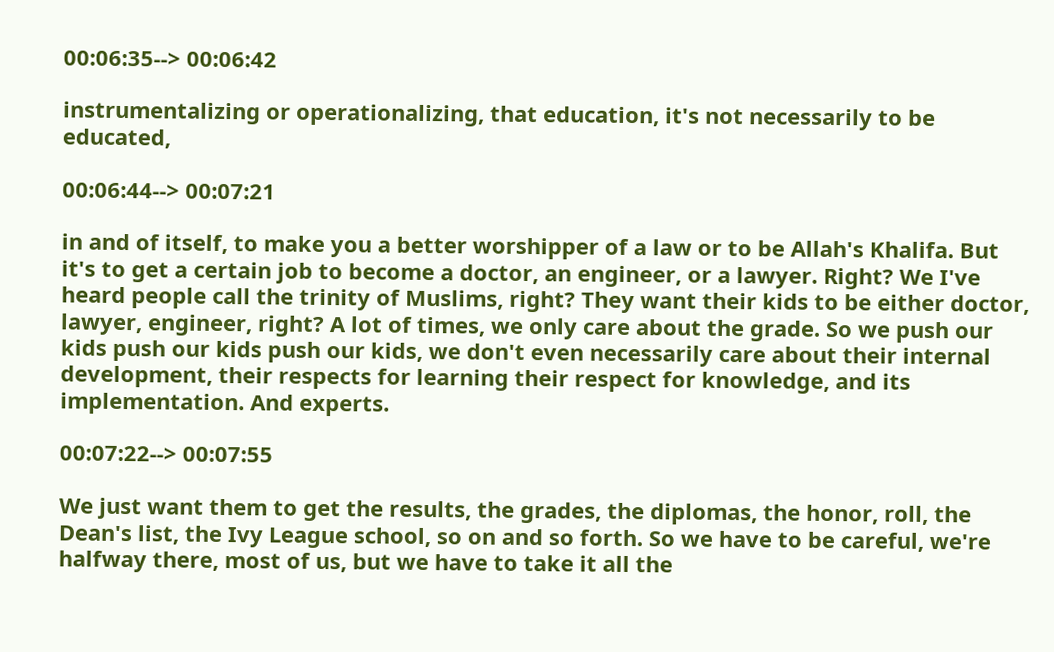00:06:35--> 00:06:42

instrumentalizing or operationalizing, that education, it's not necessarily to be educated,

00:06:44--> 00:07:21

in and of itself, to make you a better worshipper of a law or to be Allah's Khalifa. But it's to get a certain job to become a doctor, an engineer, or a lawyer. Right? We I've heard people call the trinity of Muslims, right? They want their kids to be either doctor, lawyer, engineer, right? A lot of times, we only care about the grade. So we push our kids push our kids push our kids, we don't even necessarily care about their internal development, their respects for learning their respect for knowledge, and its implementation. And experts.

00:07:22--> 00:07:55

We just want them to get the results, the grades, the diplomas, the honor, roll, the Dean's list, the Ivy League school, so on and so forth. So we have to be careful, we're halfway there, most of us, but we have to take it all the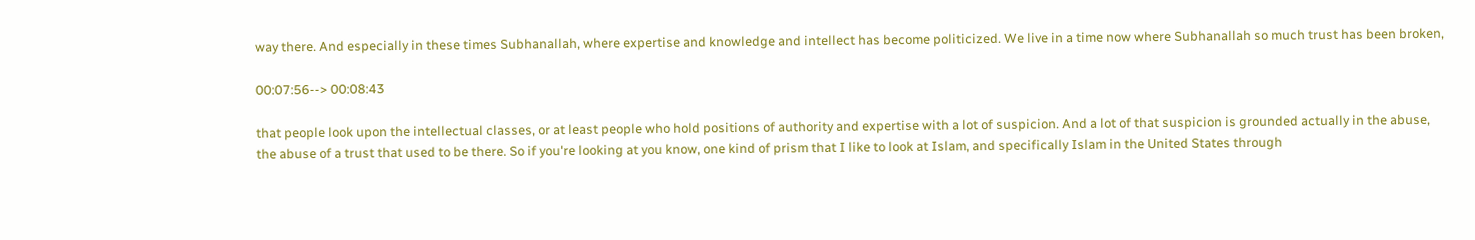way there. And especially in these times Subhanallah, where expertise and knowledge and intellect has become politicized. We live in a time now where Subhanallah so much trust has been broken,

00:07:56--> 00:08:43

that people look upon the intellectual classes, or at least people who hold positions of authority and expertise with a lot of suspicion. And a lot of that suspicion is grounded actually in the abuse, the abuse of a trust that used to be there. So if you're looking at you know, one kind of prism that I like to look at Islam, and specifically Islam in the United States through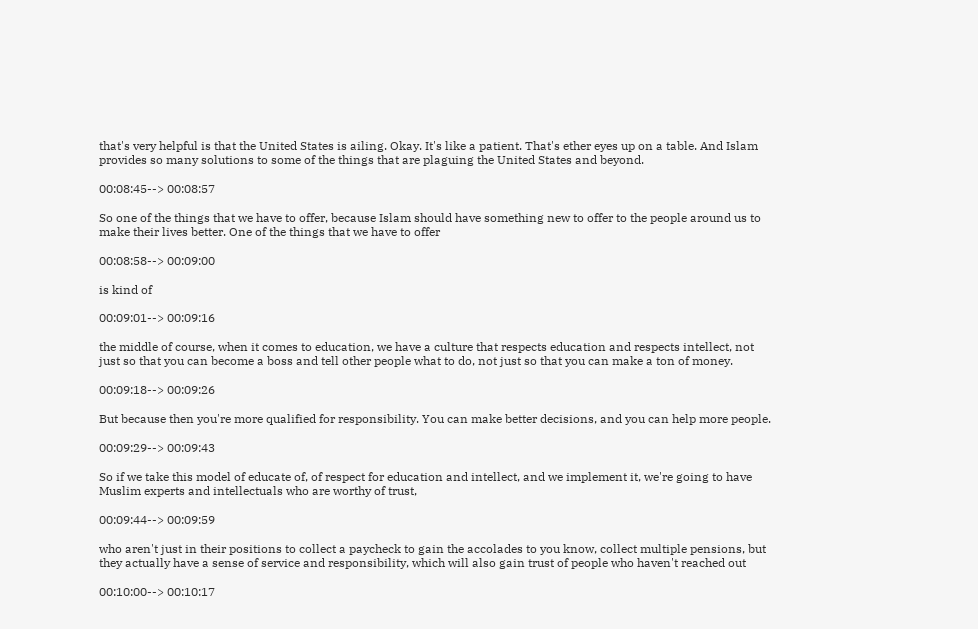that's very helpful is that the United States is ailing. Okay. It's like a patient. That's ether eyes up on a table. And Islam provides so many solutions to some of the things that are plaguing the United States and beyond.

00:08:45--> 00:08:57

So one of the things that we have to offer, because Islam should have something new to offer to the people around us to make their lives better. One of the things that we have to offer

00:08:58--> 00:09:00

is kind of

00:09:01--> 00:09:16

the middle of course, when it comes to education, we have a culture that respects education and respects intellect, not just so that you can become a boss and tell other people what to do, not just so that you can make a ton of money.

00:09:18--> 00:09:26

But because then you're more qualified for responsibility. You can make better decisions, and you can help more people.

00:09:29--> 00:09:43

So if we take this model of educate of, of respect for education and intellect, and we implement it, we're going to have Muslim experts and intellectuals who are worthy of trust,

00:09:44--> 00:09:59

who aren't just in their positions to collect a paycheck to gain the accolades to you know, collect multiple pensions, but they actually have a sense of service and responsibility, which will also gain trust of people who haven't reached out

00:10:00--> 00:10:17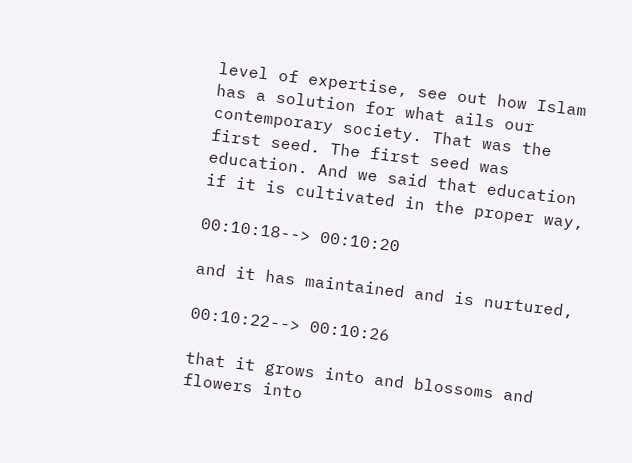level of expertise, see out how Islam has a solution for what ails our contemporary society. That was the first seed. The first seed was education. And we said that education if it is cultivated in the proper way,

00:10:18--> 00:10:20

and it has maintained and is nurtured,

00:10:22--> 00:10:26

that it grows into and blossoms and flowers into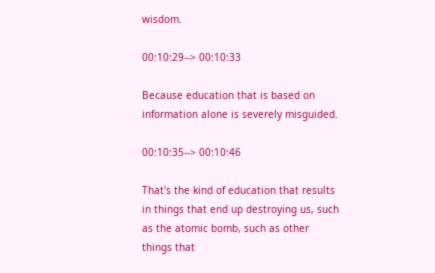wisdom.

00:10:29--> 00:10:33

Because education that is based on information alone is severely misguided.

00:10:35--> 00:10:46

That's the kind of education that results in things that end up destroying us, such as the atomic bomb, such as other things that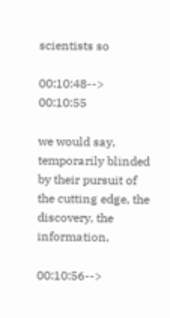scientists so

00:10:48--> 00:10:55

we would say, temporarily blinded by their pursuit of the cutting edge, the discovery, the information,

00:10:56-->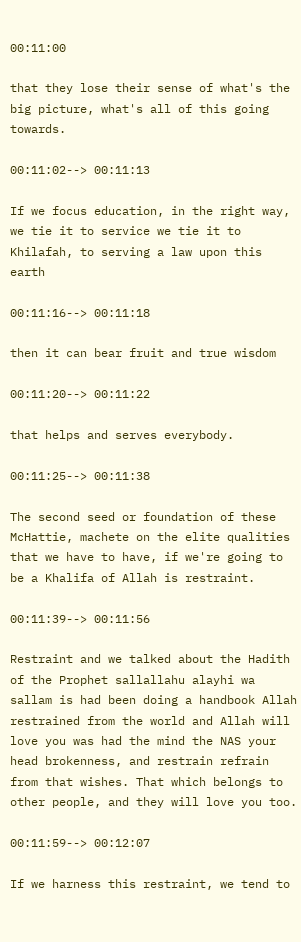00:11:00

that they lose their sense of what's the big picture, what's all of this going towards.

00:11:02--> 00:11:13

If we focus education, in the right way, we tie it to service we tie it to Khilafah, to serving a law upon this earth

00:11:16--> 00:11:18

then it can bear fruit and true wisdom

00:11:20--> 00:11:22

that helps and serves everybody.

00:11:25--> 00:11:38

The second seed or foundation of these McHattie, machete on the elite qualities that we have to have, if we're going to be a Khalifa of Allah is restraint.

00:11:39--> 00:11:56

Restraint and we talked about the Hadith of the Prophet sallallahu alayhi wa sallam is had been doing a handbook Allah restrained from the world and Allah will love you was had the mind the NAS your head brokenness, and restrain refrain from that wishes. That which belongs to other people, and they will love you too.

00:11:59--> 00:12:07

If we harness this restraint, we tend to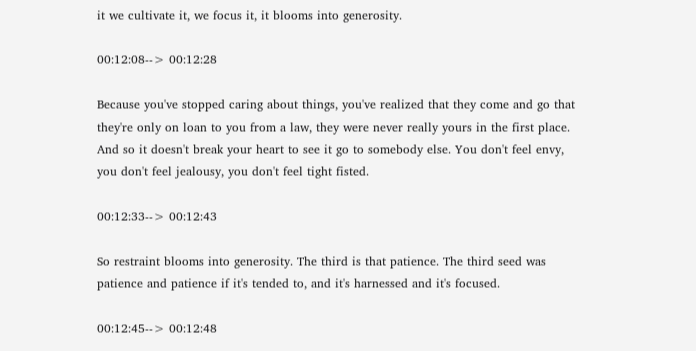it we cultivate it, we focus it, it blooms into generosity.

00:12:08--> 00:12:28

Because you've stopped caring about things, you've realized that they come and go that they're only on loan to you from a law, they were never really yours in the first place. And so it doesn't break your heart to see it go to somebody else. You don't feel envy, you don't feel jealousy, you don't feel tight fisted.

00:12:33--> 00:12:43

So restraint blooms into generosity. The third is that patience. The third seed was patience and patience if it's tended to, and it's harnessed and it's focused.

00:12:45--> 00:12:48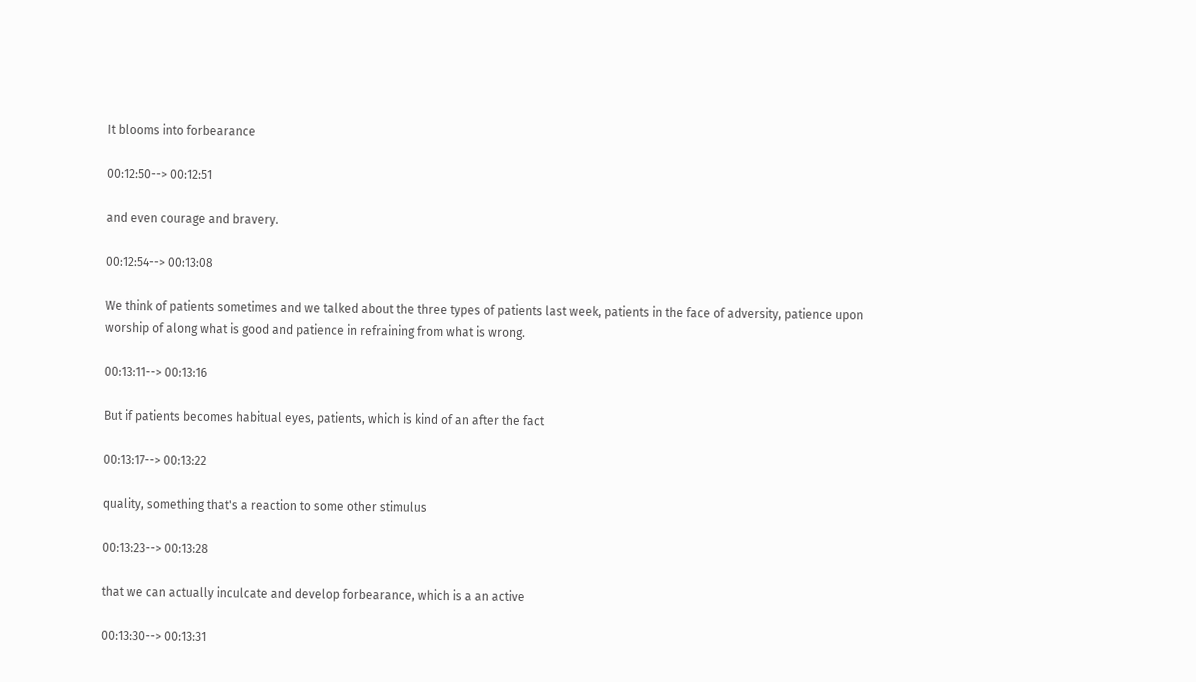It blooms into forbearance

00:12:50--> 00:12:51

and even courage and bravery.

00:12:54--> 00:13:08

We think of patients sometimes and we talked about the three types of patients last week, patients in the face of adversity, patience upon worship of along what is good and patience in refraining from what is wrong.

00:13:11--> 00:13:16

But if patients becomes habitual eyes, patients, which is kind of an after the fact

00:13:17--> 00:13:22

quality, something that's a reaction to some other stimulus

00:13:23--> 00:13:28

that we can actually inculcate and develop forbearance, which is a an active

00:13:30--> 00:13:31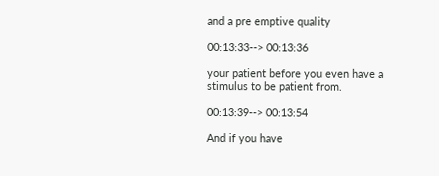and a pre emptive quality

00:13:33--> 00:13:36

your patient before you even have a stimulus to be patient from.

00:13:39--> 00:13:54

And if you have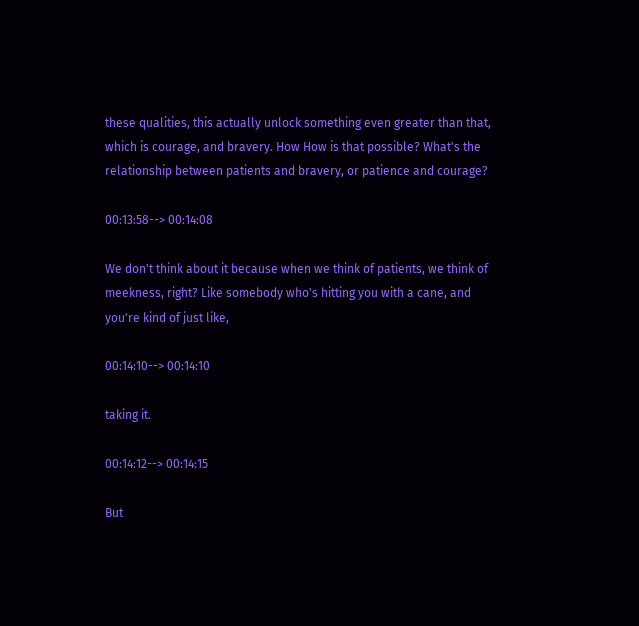these qualities, this actually unlock something even greater than that, which is courage, and bravery. How How is that possible? What's the relationship between patients and bravery, or patience and courage?

00:13:58--> 00:14:08

We don't think about it because when we think of patients, we think of meekness, right? Like somebody who's hitting you with a cane, and you're kind of just like,

00:14:10--> 00:14:10

taking it.

00:14:12--> 00:14:15

But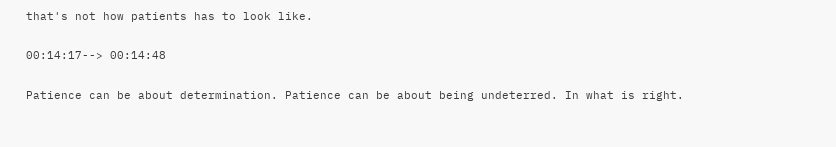that's not how patients has to look like.

00:14:17--> 00:14:48

Patience can be about determination. Patience can be about being undeterred. In what is right.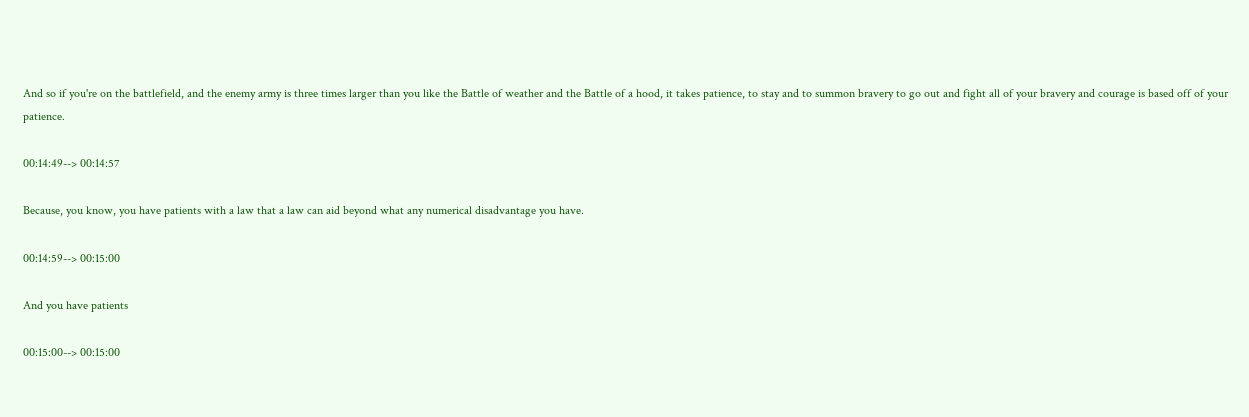And so if you're on the battlefield, and the enemy army is three times larger than you like the Battle of weather and the Battle of a hood, it takes patience, to stay and to summon bravery to go out and fight all of your bravery and courage is based off of your patience.

00:14:49--> 00:14:57

Because, you know, you have patients with a law that a law can aid beyond what any numerical disadvantage you have.

00:14:59--> 00:15:00

And you have patients

00:15:00--> 00:15:00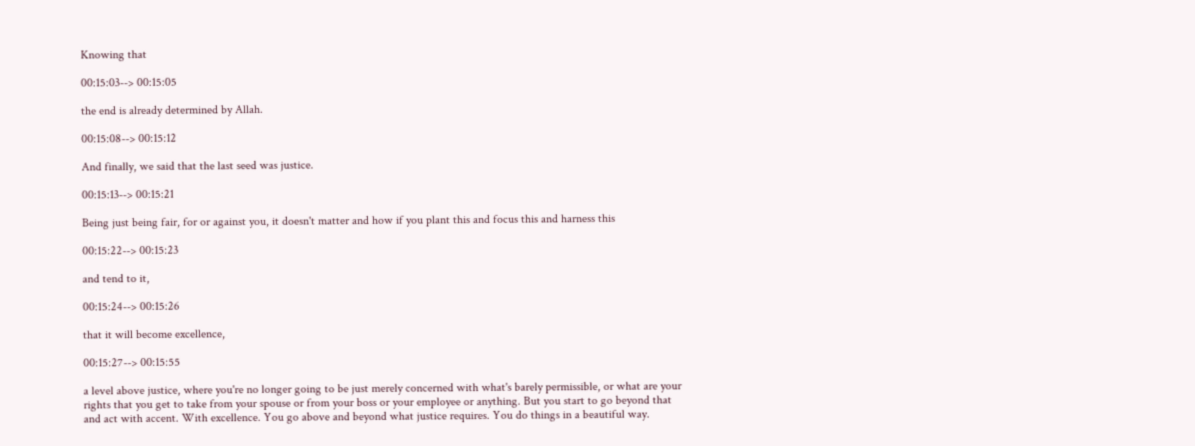Knowing that

00:15:03--> 00:15:05

the end is already determined by Allah.

00:15:08--> 00:15:12

And finally, we said that the last seed was justice.

00:15:13--> 00:15:21

Being just being fair, for or against you, it doesn't matter and how if you plant this and focus this and harness this

00:15:22--> 00:15:23

and tend to it,

00:15:24--> 00:15:26

that it will become excellence,

00:15:27--> 00:15:55

a level above justice, where you're no longer going to be just merely concerned with what's barely permissible, or what are your rights that you get to take from your spouse or from your boss or your employee or anything. But you start to go beyond that and act with accent. With excellence. You go above and beyond what justice requires. You do things in a beautiful way.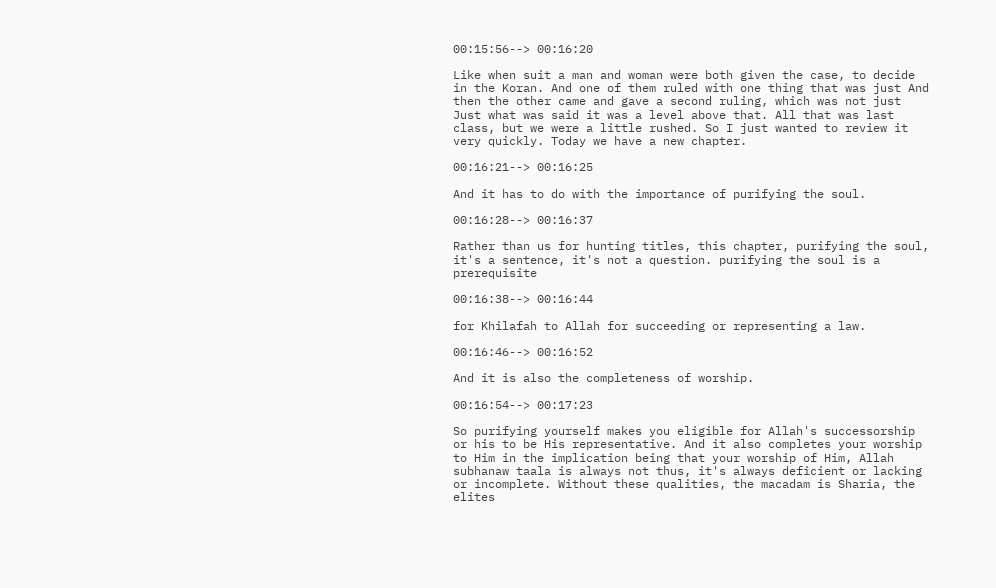00:15:56--> 00:16:20

Like when suit a man and woman were both given the case, to decide in the Koran. And one of them ruled with one thing that was just And then the other came and gave a second ruling, which was not just Just what was said it was a level above that. All that was last class, but we were a little rushed. So I just wanted to review it very quickly. Today we have a new chapter.

00:16:21--> 00:16:25

And it has to do with the importance of purifying the soul.

00:16:28--> 00:16:37

Rather than us for hunting titles, this chapter, purifying the soul, it's a sentence, it's not a question. purifying the soul is a prerequisite

00:16:38--> 00:16:44

for Khilafah to Allah for succeeding or representing a law.

00:16:46--> 00:16:52

And it is also the completeness of worship.

00:16:54--> 00:17:23

So purifying yourself makes you eligible for Allah's successorship or his to be His representative. And it also completes your worship to Him in the implication being that your worship of Him, Allah subhanaw taala is always not thus, it's always deficient or lacking or incomplete. Without these qualities, the macadam is Sharia, the elites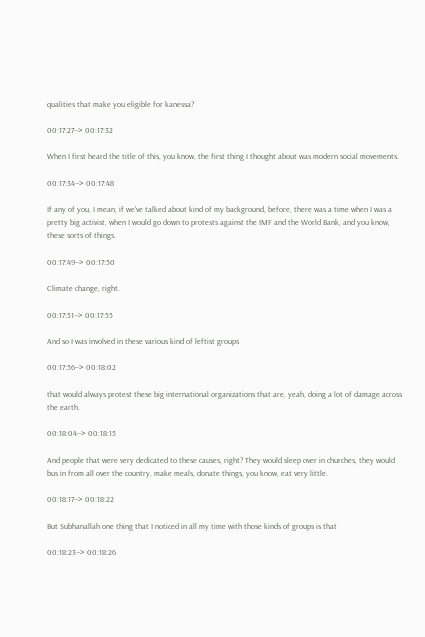qualities that make you eligible for kanessa?

00:17:27--> 00:17:32

When I first heard the title of this, you know, the first thing I thought about was modern social movements.

00:17:34--> 00:17:48

If any of you, I mean, if we've talked about kind of my background, before, there was a time when I was a pretty big activist, when I would go down to protests against the IMF and the World Bank, and you know, these sorts of things.

00:17:49--> 00:17:50

Climate change, right.

00:17:51--> 00:17:55

And so I was involved in these various kind of leftist groups

00:17:56--> 00:18:02

that would always protest these big international organizations that are, yeah, doing a lot of damage across the earth.

00:18:04--> 00:18:15

And people that were very dedicated to these causes, right? They would sleep over in churches, they would bus in from all over the country, make meals, donate things, you know, eat very little.

00:18:17--> 00:18:22

But Subhanallah one thing that I noticed in all my time with those kinds of groups is that

00:18:23--> 00:18:26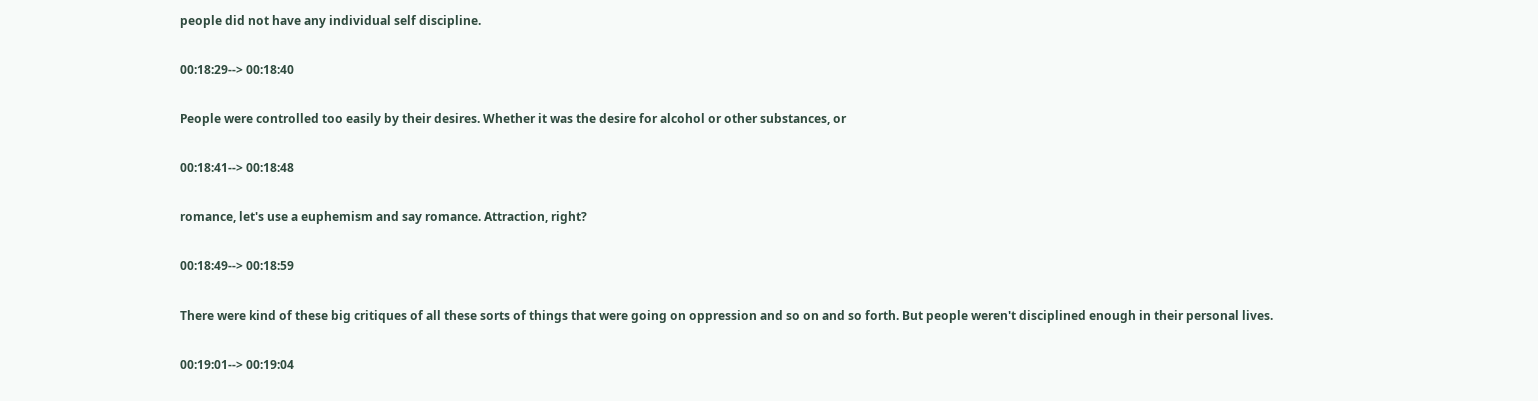people did not have any individual self discipline.

00:18:29--> 00:18:40

People were controlled too easily by their desires. Whether it was the desire for alcohol or other substances, or

00:18:41--> 00:18:48

romance, let's use a euphemism and say romance. Attraction, right?

00:18:49--> 00:18:59

There were kind of these big critiques of all these sorts of things that were going on oppression and so on and so forth. But people weren't disciplined enough in their personal lives.

00:19:01--> 00:19:04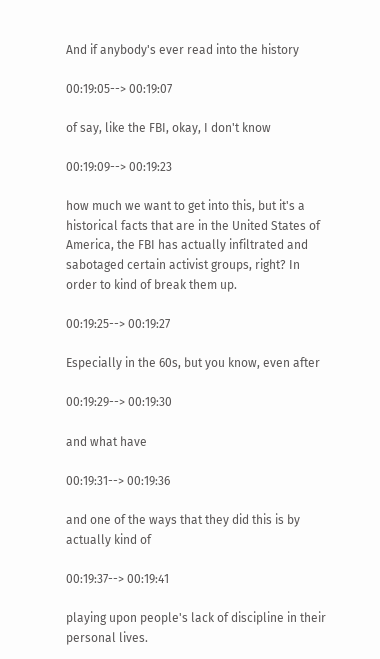And if anybody's ever read into the history

00:19:05--> 00:19:07

of say, like the FBI, okay, I don't know

00:19:09--> 00:19:23

how much we want to get into this, but it's a historical facts that are in the United States of America, the FBI has actually infiltrated and sabotaged certain activist groups, right? In order to kind of break them up.

00:19:25--> 00:19:27

Especially in the 60s, but you know, even after

00:19:29--> 00:19:30

and what have

00:19:31--> 00:19:36

and one of the ways that they did this is by actually kind of

00:19:37--> 00:19:41

playing upon people's lack of discipline in their personal lives.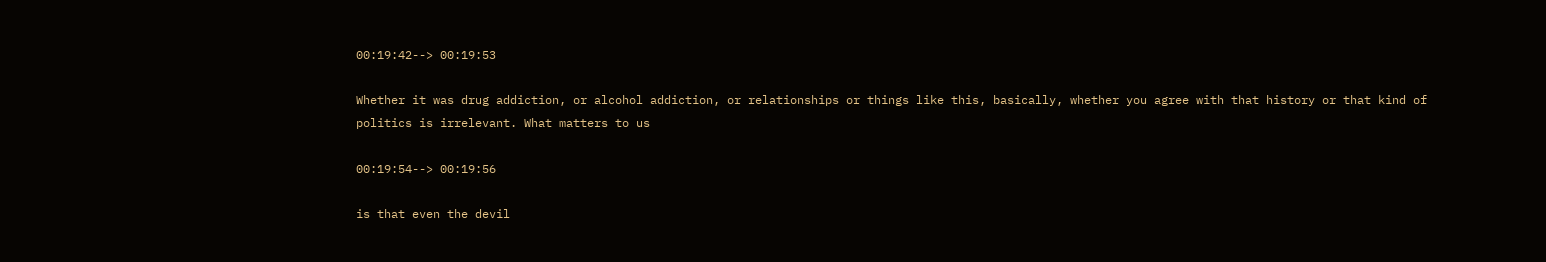00:19:42--> 00:19:53

Whether it was drug addiction, or alcohol addiction, or relationships or things like this, basically, whether you agree with that history or that kind of politics is irrelevant. What matters to us

00:19:54--> 00:19:56

is that even the devil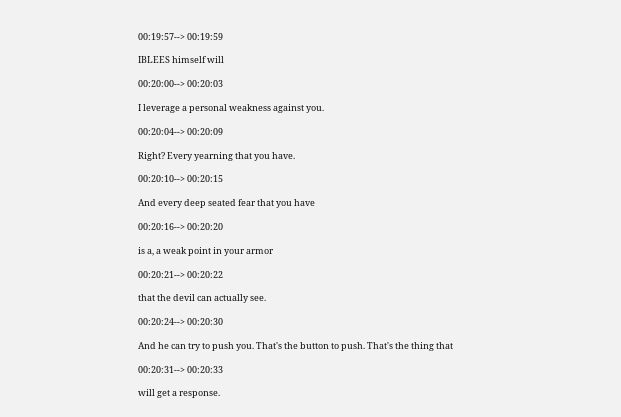00:19:57--> 00:19:59

IBLEES himself will

00:20:00--> 00:20:03

I leverage a personal weakness against you.

00:20:04--> 00:20:09

Right? Every yearning that you have.

00:20:10--> 00:20:15

And every deep seated fear that you have

00:20:16--> 00:20:20

is a, a weak point in your armor

00:20:21--> 00:20:22

that the devil can actually see.

00:20:24--> 00:20:30

And he can try to push you. That's the button to push. That's the thing that

00:20:31--> 00:20:33

will get a response.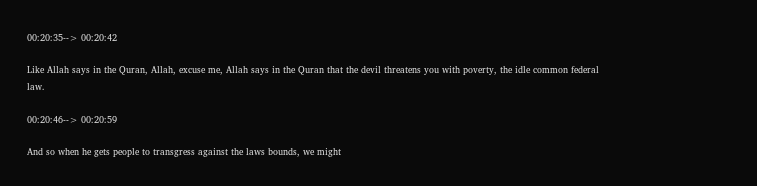00:20:35--> 00:20:42

Like Allah says in the Quran, Allah, excuse me, Allah says in the Quran that the devil threatens you with poverty, the idle common federal law.

00:20:46--> 00:20:59

And so when he gets people to transgress against the laws bounds, we might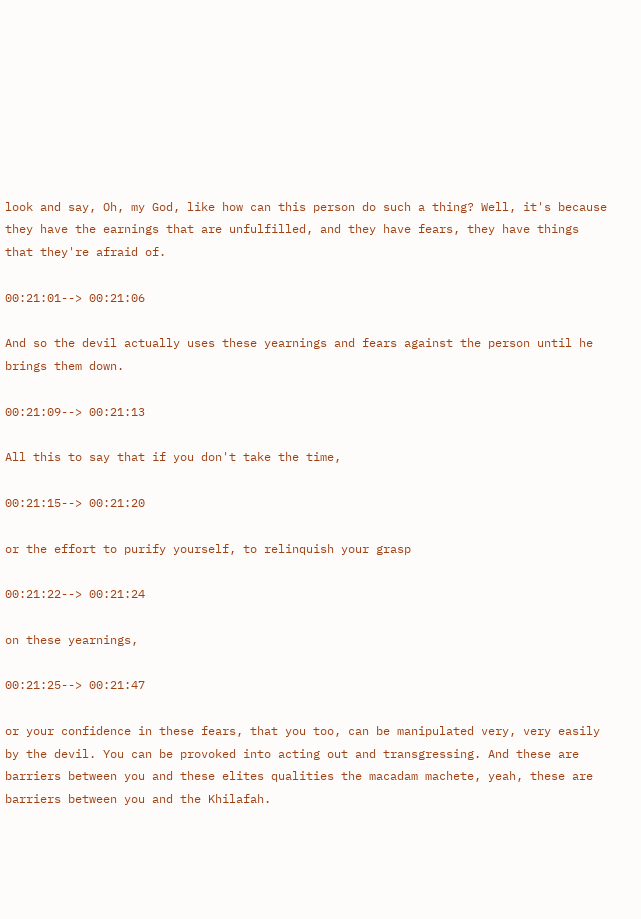look and say, Oh, my God, like how can this person do such a thing? Well, it's because they have the earnings that are unfulfilled, and they have fears, they have things that they're afraid of.

00:21:01--> 00:21:06

And so the devil actually uses these yearnings and fears against the person until he brings them down.

00:21:09--> 00:21:13

All this to say that if you don't take the time,

00:21:15--> 00:21:20

or the effort to purify yourself, to relinquish your grasp

00:21:22--> 00:21:24

on these yearnings,

00:21:25--> 00:21:47

or your confidence in these fears, that you too, can be manipulated very, very easily by the devil. You can be provoked into acting out and transgressing. And these are barriers between you and these elites qualities the macadam machete, yeah, these are barriers between you and the Khilafah.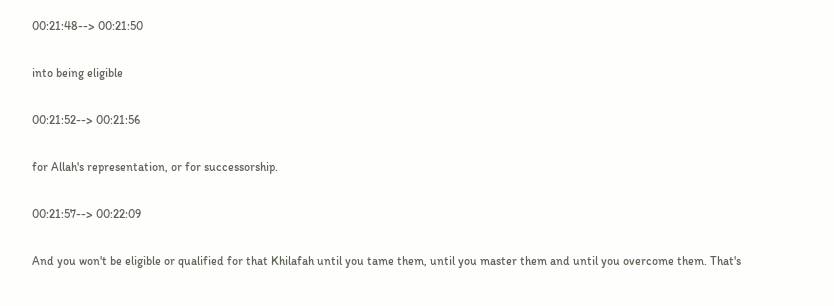00:21:48--> 00:21:50

into being eligible

00:21:52--> 00:21:56

for Allah's representation, or for successorship.

00:21:57--> 00:22:09

And you won't be eligible or qualified for that Khilafah until you tame them, until you master them and until you overcome them. That's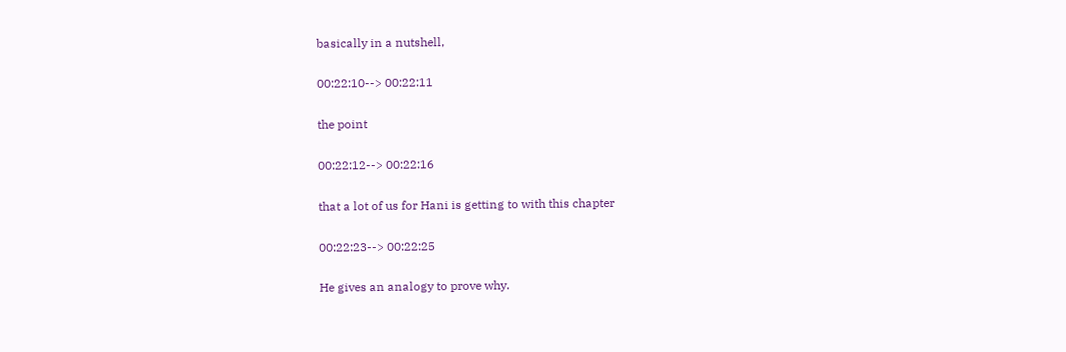basically in a nutshell,

00:22:10--> 00:22:11

the point

00:22:12--> 00:22:16

that a lot of us for Hani is getting to with this chapter

00:22:23--> 00:22:25

He gives an analogy to prove why.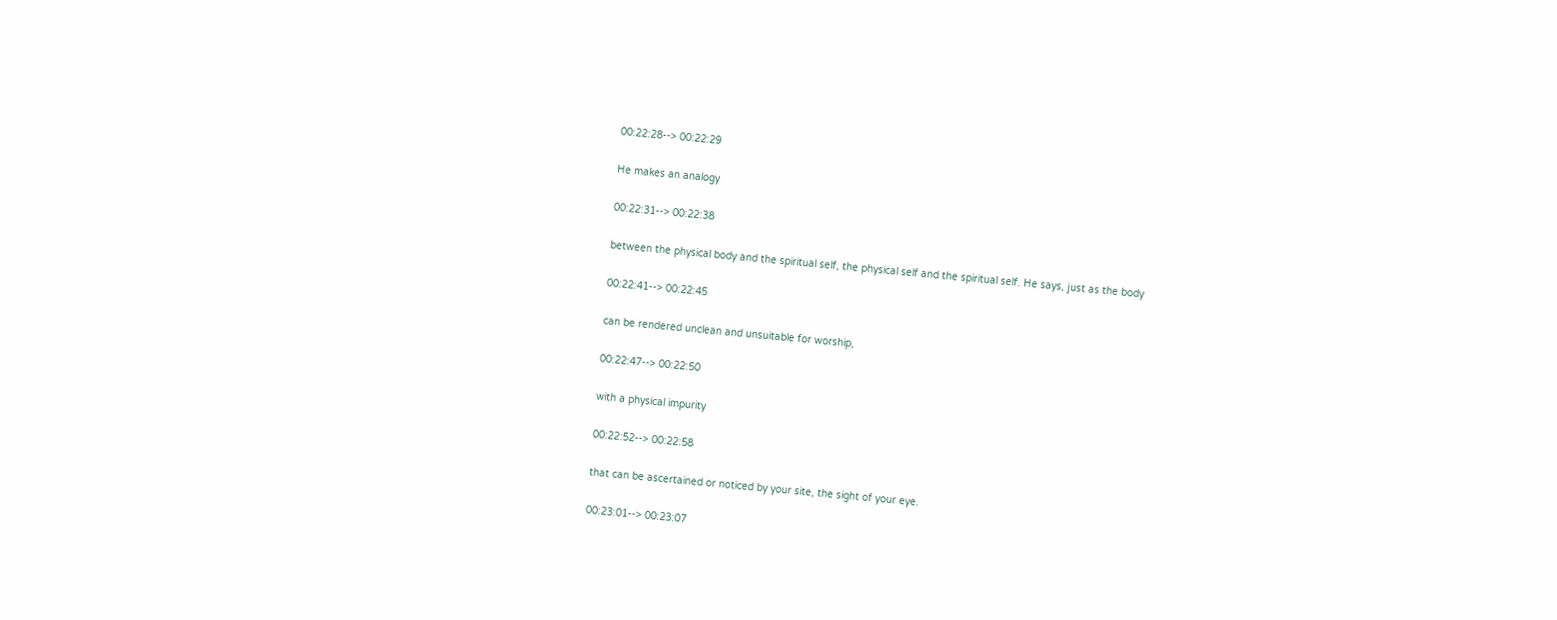00:22:28--> 00:22:29

He makes an analogy

00:22:31--> 00:22:38

between the physical body and the spiritual self, the physical self and the spiritual self. He says, just as the body

00:22:41--> 00:22:45

can be rendered unclean and unsuitable for worship,

00:22:47--> 00:22:50

with a physical impurity

00:22:52--> 00:22:58

that can be ascertained or noticed by your site, the sight of your eye.

00:23:01--> 00:23:07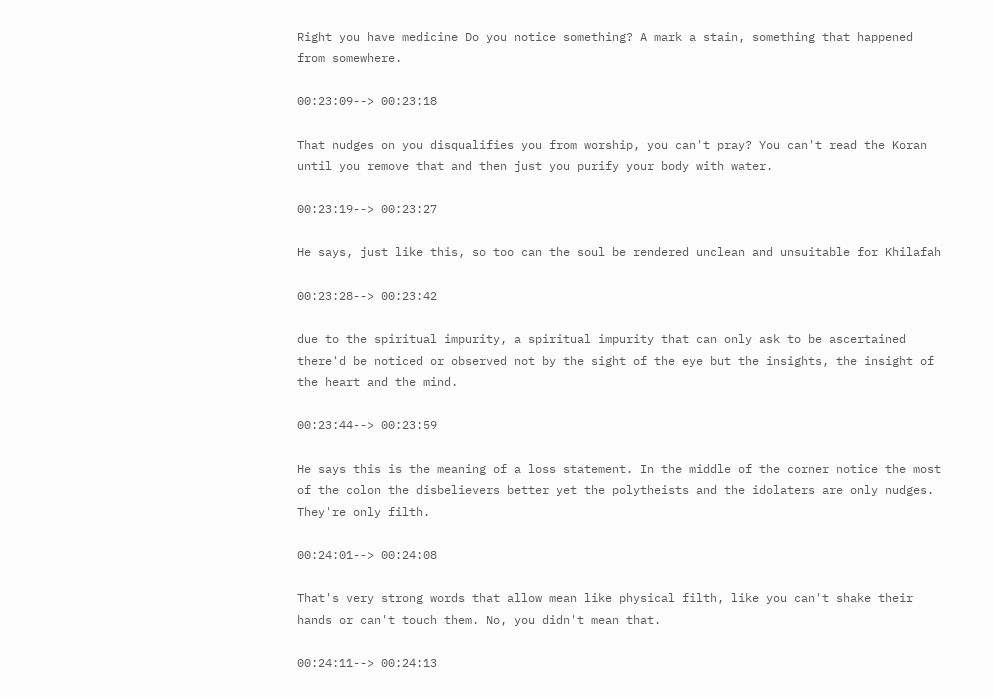Right you have medicine Do you notice something? A mark a stain, something that happened from somewhere.

00:23:09--> 00:23:18

That nudges on you disqualifies you from worship, you can't pray? You can't read the Koran until you remove that and then just you purify your body with water.

00:23:19--> 00:23:27

He says, just like this, so too can the soul be rendered unclean and unsuitable for Khilafah

00:23:28--> 00:23:42

due to the spiritual impurity, a spiritual impurity that can only ask to be ascertained there'd be noticed or observed not by the sight of the eye but the insights, the insight of the heart and the mind.

00:23:44--> 00:23:59

He says this is the meaning of a loss statement. In the middle of the corner notice the most of the colon the disbelievers better yet the polytheists and the idolaters are only nudges. They're only filth.

00:24:01--> 00:24:08

That's very strong words that allow mean like physical filth, like you can't shake their hands or can't touch them. No, you didn't mean that.

00:24:11--> 00:24:13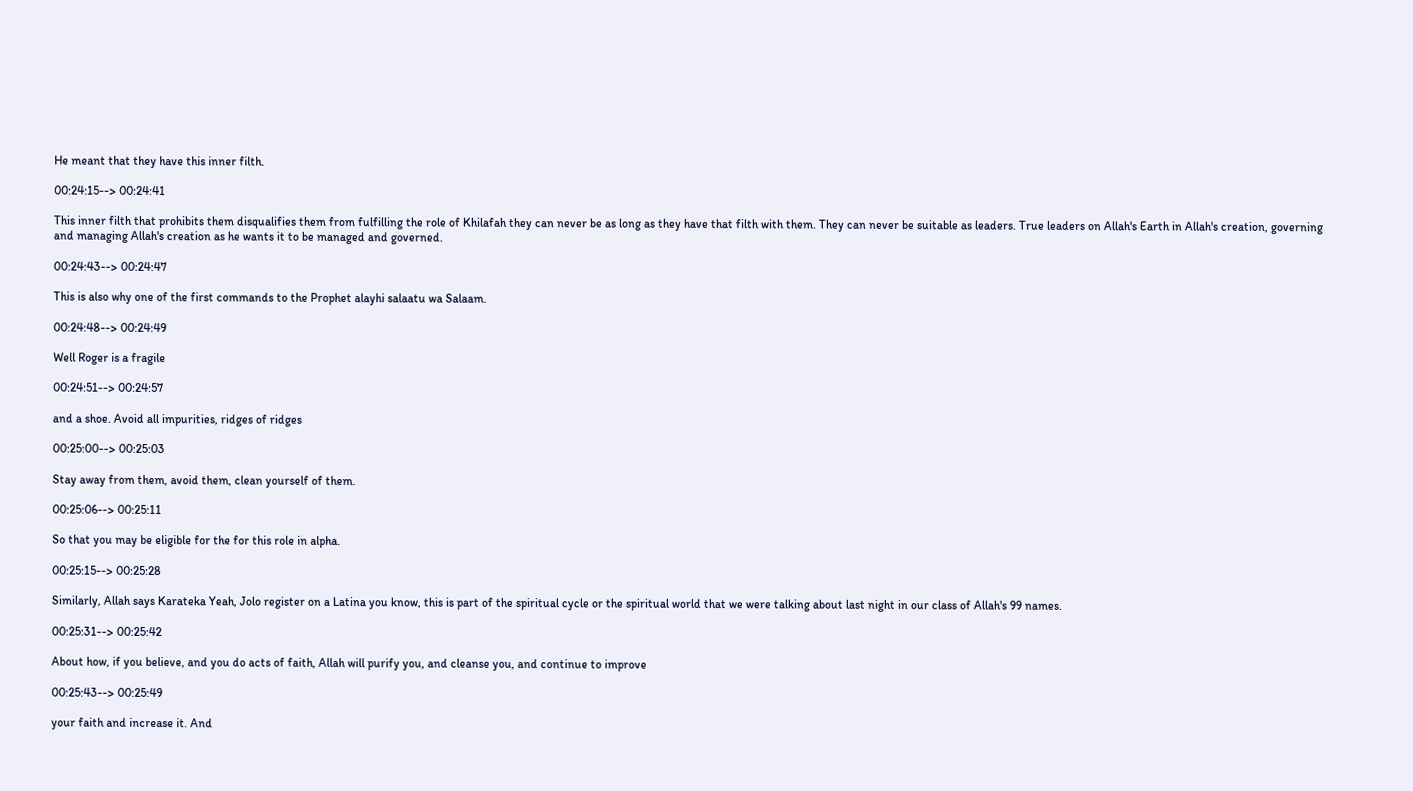He meant that they have this inner filth.

00:24:15--> 00:24:41

This inner filth that prohibits them disqualifies them from fulfilling the role of Khilafah they can never be as long as they have that filth with them. They can never be suitable as leaders. True leaders on Allah's Earth in Allah's creation, governing and managing Allah's creation as he wants it to be managed and governed.

00:24:43--> 00:24:47

This is also why one of the first commands to the Prophet alayhi salaatu wa Salaam.

00:24:48--> 00:24:49

Well Roger is a fragile

00:24:51--> 00:24:57

and a shoe. Avoid all impurities, ridges of ridges

00:25:00--> 00:25:03

Stay away from them, avoid them, clean yourself of them.

00:25:06--> 00:25:11

So that you may be eligible for the for this role in alpha.

00:25:15--> 00:25:28

Similarly, Allah says Karateka Yeah, Jolo register on a Latina you know, this is part of the spiritual cycle or the spiritual world that we were talking about last night in our class of Allah's 99 names.

00:25:31--> 00:25:42

About how, if you believe, and you do acts of faith, Allah will purify you, and cleanse you, and continue to improve

00:25:43--> 00:25:49

your faith and increase it. And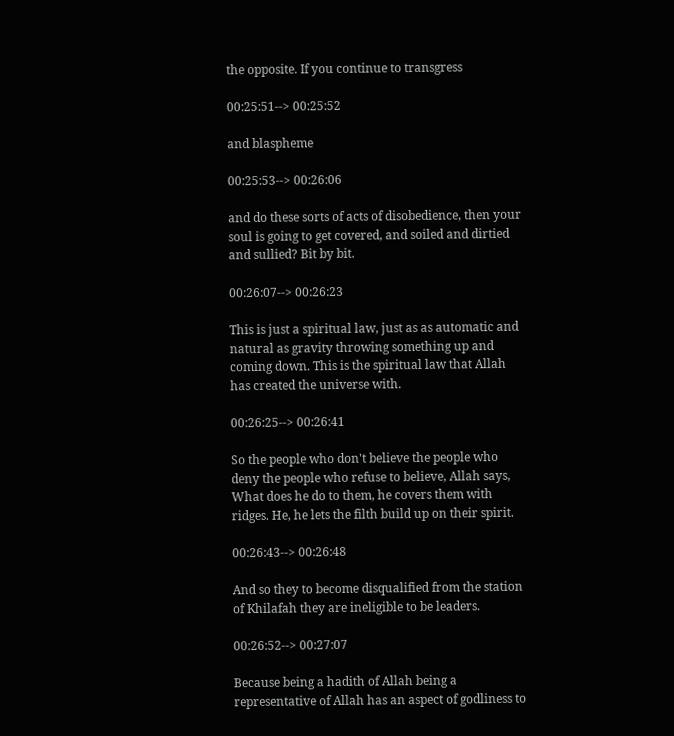the opposite. If you continue to transgress

00:25:51--> 00:25:52

and blaspheme

00:25:53--> 00:26:06

and do these sorts of acts of disobedience, then your soul is going to get covered, and soiled and dirtied and sullied? Bit by bit.

00:26:07--> 00:26:23

This is just a spiritual law, just as as automatic and natural as gravity throwing something up and coming down. This is the spiritual law that Allah has created the universe with.

00:26:25--> 00:26:41

So the people who don't believe the people who deny the people who refuse to believe, Allah says, What does he do to them, he covers them with ridges. He, he lets the filth build up on their spirit.

00:26:43--> 00:26:48

And so they to become disqualified from the station of Khilafah they are ineligible to be leaders.

00:26:52--> 00:27:07

Because being a hadith of Allah being a representative of Allah has an aspect of godliness to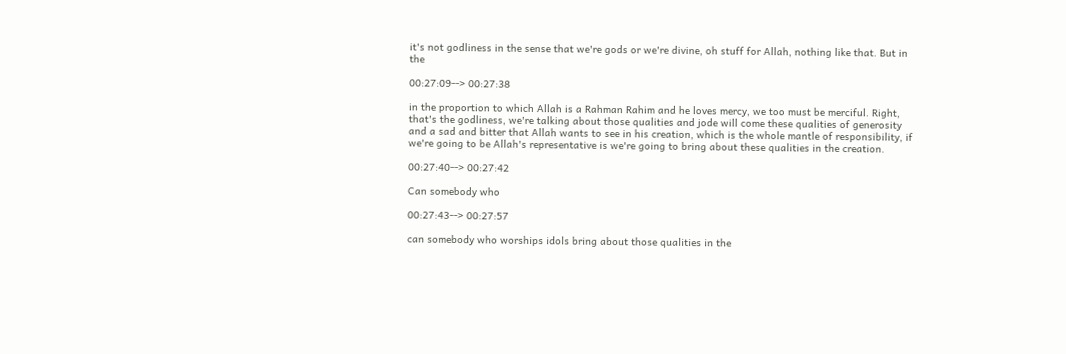it's not godliness in the sense that we're gods or we're divine, oh stuff for Allah, nothing like that. But in the

00:27:09--> 00:27:38

in the proportion to which Allah is a Rahman Rahim and he loves mercy, we too must be merciful. Right, that's the godliness, we're talking about those qualities and jode will come these qualities of generosity and a sad and bitter that Allah wants to see in his creation, which is the whole mantle of responsibility, if we're going to be Allah's representative is we're going to bring about these qualities in the creation.

00:27:40--> 00:27:42

Can somebody who

00:27:43--> 00:27:57

can somebody who worships idols bring about those qualities in the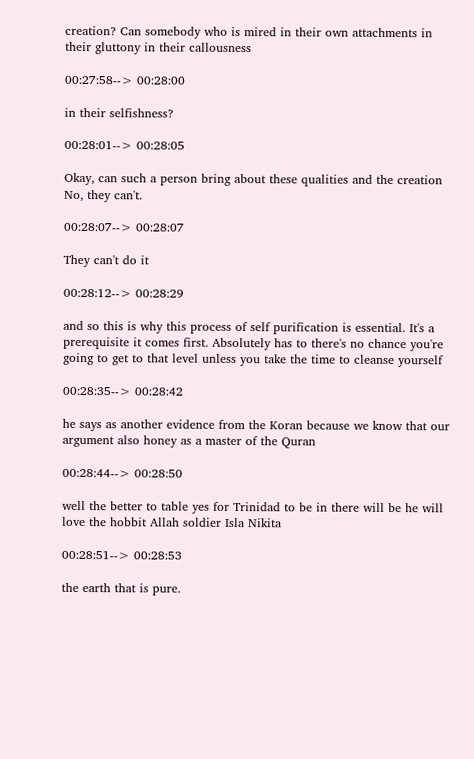creation? Can somebody who is mired in their own attachments in their gluttony in their callousness

00:27:58--> 00:28:00

in their selfishness?

00:28:01--> 00:28:05

Okay, can such a person bring about these qualities and the creation No, they can't.

00:28:07--> 00:28:07

They can't do it

00:28:12--> 00:28:29

and so this is why this process of self purification is essential. It's a prerequisite it comes first. Absolutely has to there's no chance you're going to get to that level unless you take the time to cleanse yourself

00:28:35--> 00:28:42

he says as another evidence from the Koran because we know that our argument also honey as a master of the Quran

00:28:44--> 00:28:50

well the better to table yes for Trinidad to be in there will be he will love the hobbit Allah soldier Isla Nikita

00:28:51--> 00:28:53

the earth that is pure.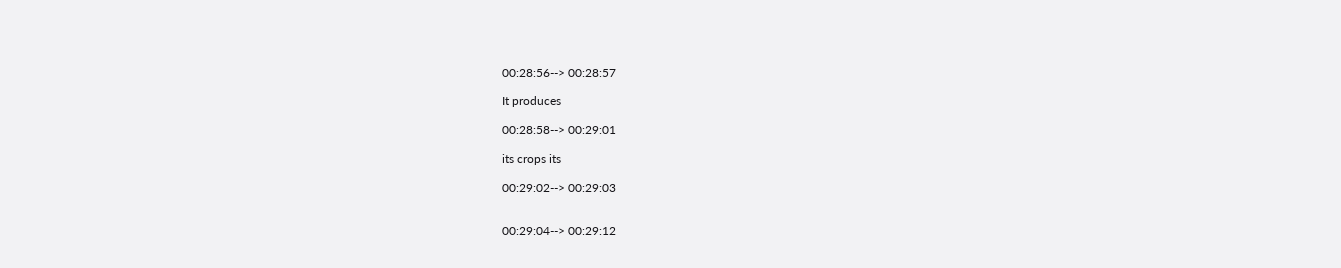00:28:56--> 00:28:57

It produces

00:28:58--> 00:29:01

its crops its

00:29:02--> 00:29:03


00:29:04--> 00:29:12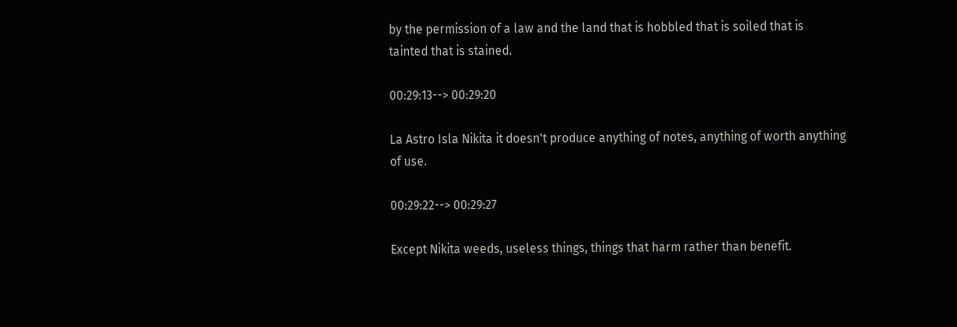by the permission of a law and the land that is hobbled that is soiled that is tainted that is stained.

00:29:13--> 00:29:20

La Astro Isla Nikita it doesn't produce anything of notes, anything of worth anything of use.

00:29:22--> 00:29:27

Except Nikita weeds, useless things, things that harm rather than benefit.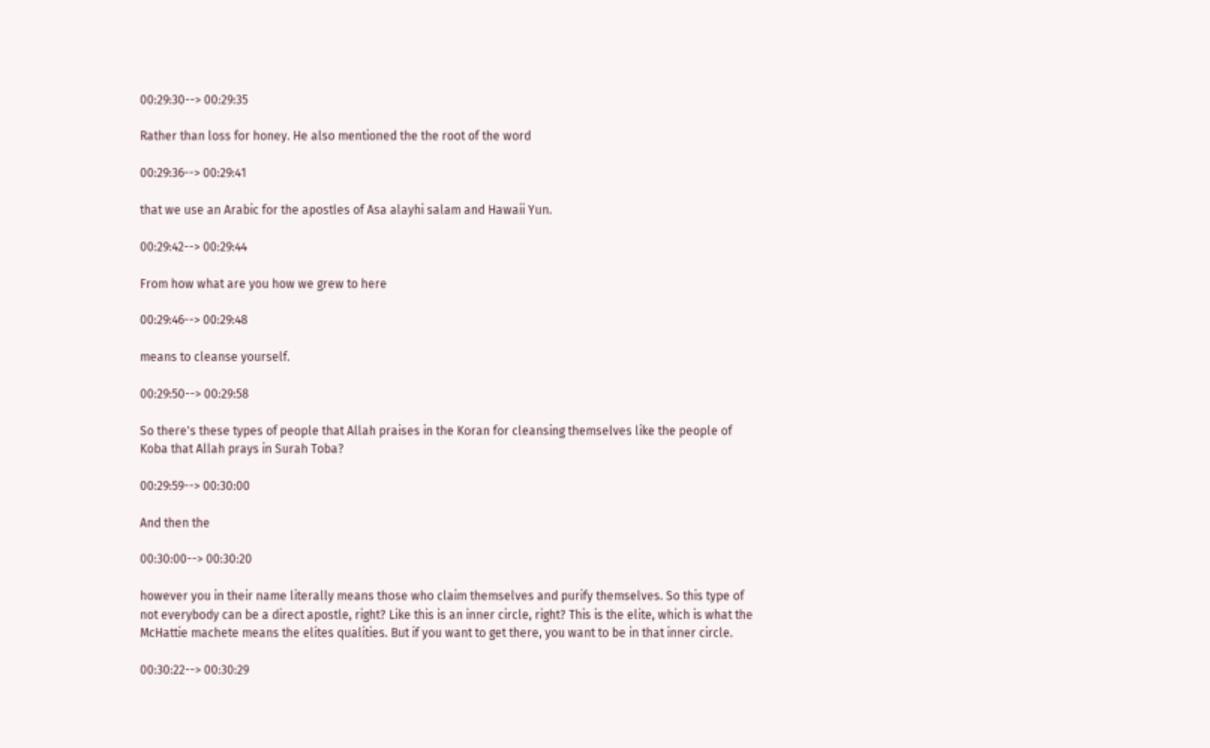00:29:30--> 00:29:35

Rather than loss for honey. He also mentioned the the root of the word

00:29:36--> 00:29:41

that we use an Arabic for the apostles of Asa alayhi salam and Hawaii Yun.

00:29:42--> 00:29:44

From how what are you how we grew to here

00:29:46--> 00:29:48

means to cleanse yourself.

00:29:50--> 00:29:58

So there's these types of people that Allah praises in the Koran for cleansing themselves like the people of Koba that Allah prays in Surah Toba?

00:29:59--> 00:30:00

And then the

00:30:00--> 00:30:20

however you in their name literally means those who claim themselves and purify themselves. So this type of not everybody can be a direct apostle, right? Like this is an inner circle, right? This is the elite, which is what the McHattie machete means the elites qualities. But if you want to get there, you want to be in that inner circle.

00:30:22--> 00:30:29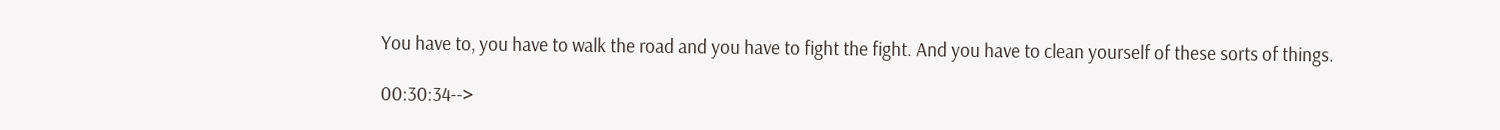You have to, you have to walk the road and you have to fight the fight. And you have to clean yourself of these sorts of things.

00:30:34-->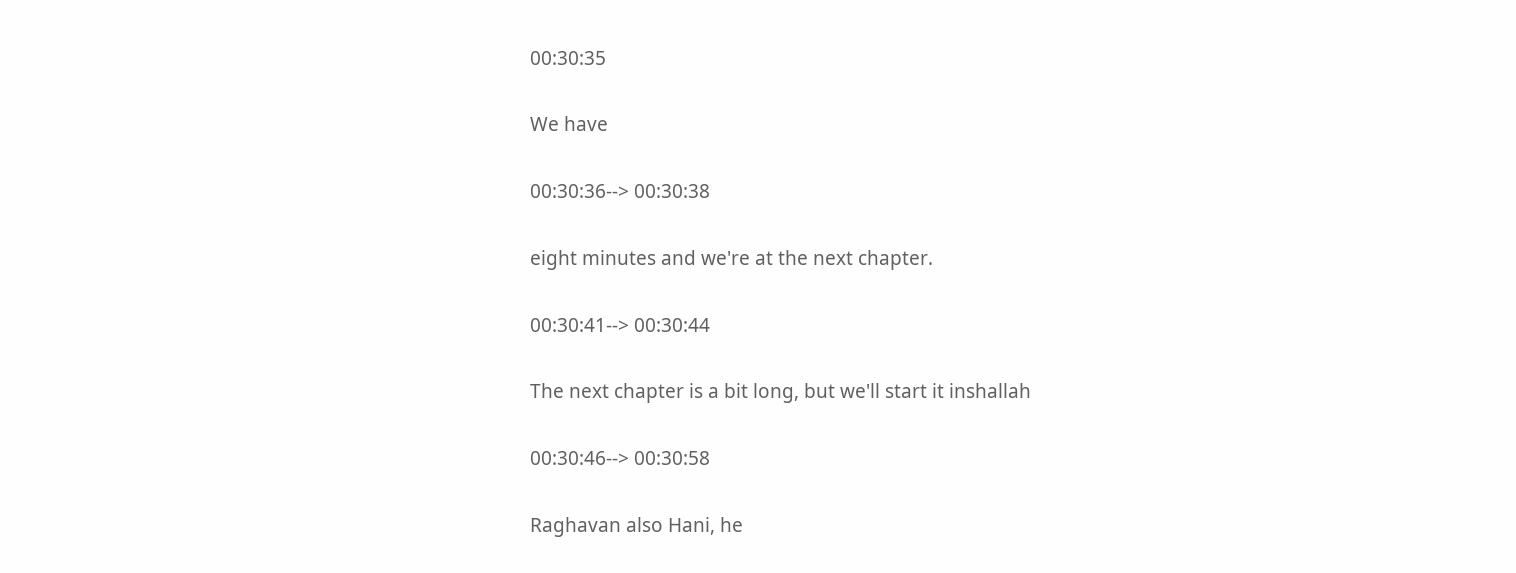00:30:35

We have

00:30:36--> 00:30:38

eight minutes and we're at the next chapter.

00:30:41--> 00:30:44

The next chapter is a bit long, but we'll start it inshallah

00:30:46--> 00:30:58

Raghavan also Hani, he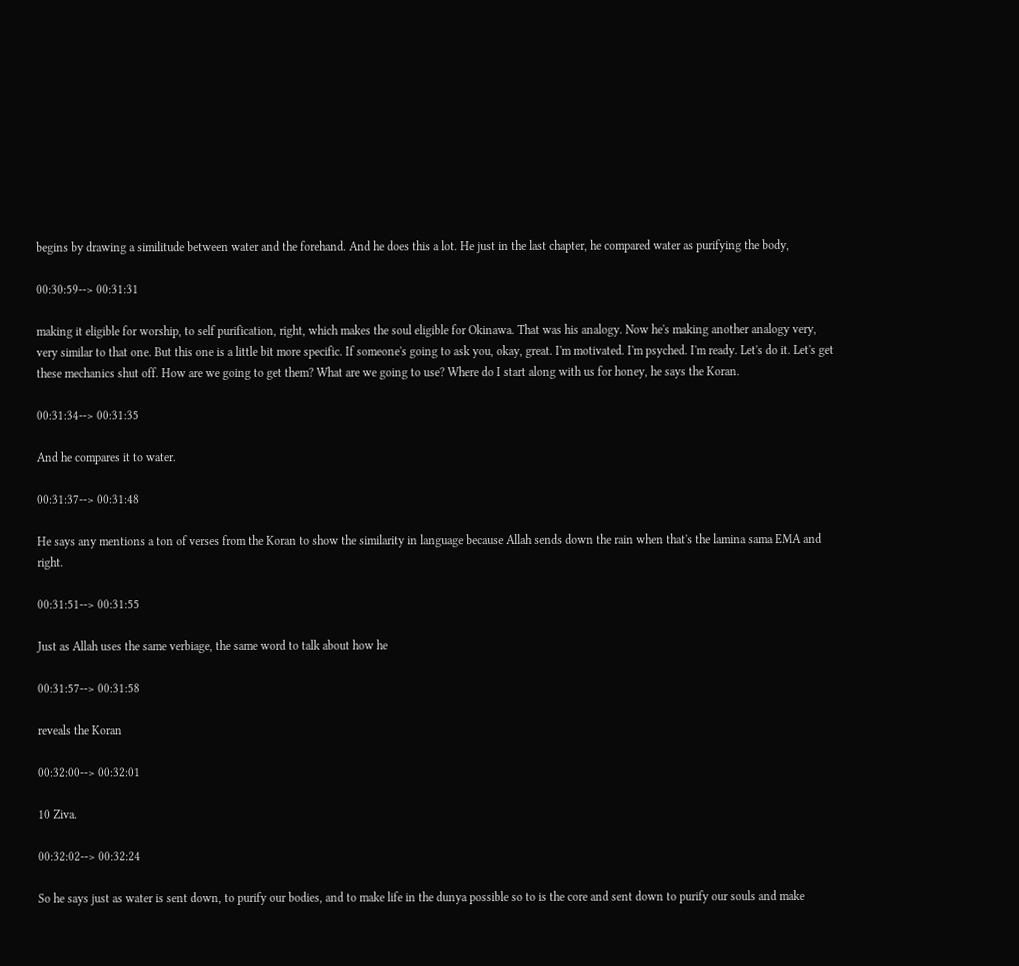begins by drawing a similitude between water and the forehand. And he does this a lot. He just in the last chapter, he compared water as purifying the body,

00:30:59--> 00:31:31

making it eligible for worship, to self purification, right, which makes the soul eligible for Okinawa. That was his analogy. Now he's making another analogy very, very similar to that one. But this one is a little bit more specific. If someone's going to ask you, okay, great. I'm motivated. I'm psyched. I'm ready. Let's do it. Let's get these mechanics shut off. How are we going to get them? What are we going to use? Where do I start along with us for honey, he says the Koran.

00:31:34--> 00:31:35

And he compares it to water.

00:31:37--> 00:31:48

He says any mentions a ton of verses from the Koran to show the similarity in language because Allah sends down the rain when that's the lamina sama EMA and right.

00:31:51--> 00:31:55

Just as Allah uses the same verbiage, the same word to talk about how he

00:31:57--> 00:31:58

reveals the Koran

00:32:00--> 00:32:01

10 Ziva.

00:32:02--> 00:32:24

So he says just as water is sent down, to purify our bodies, and to make life in the dunya possible so to is the core and sent down to purify our souls and make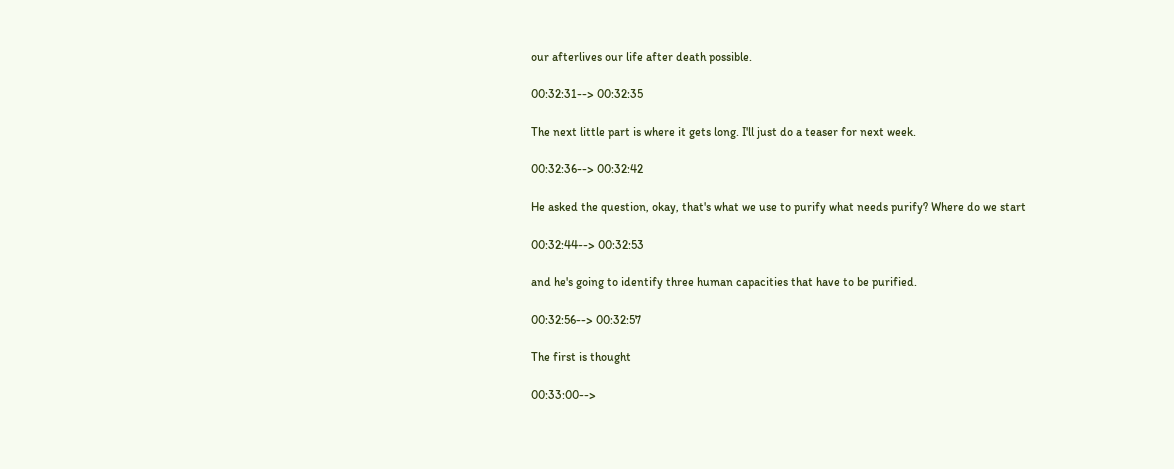our afterlives our life after death possible.

00:32:31--> 00:32:35

The next little part is where it gets long. I'll just do a teaser for next week.

00:32:36--> 00:32:42

He asked the question, okay, that's what we use to purify what needs purify? Where do we start

00:32:44--> 00:32:53

and he's going to identify three human capacities that have to be purified.

00:32:56--> 00:32:57

The first is thought

00:33:00-->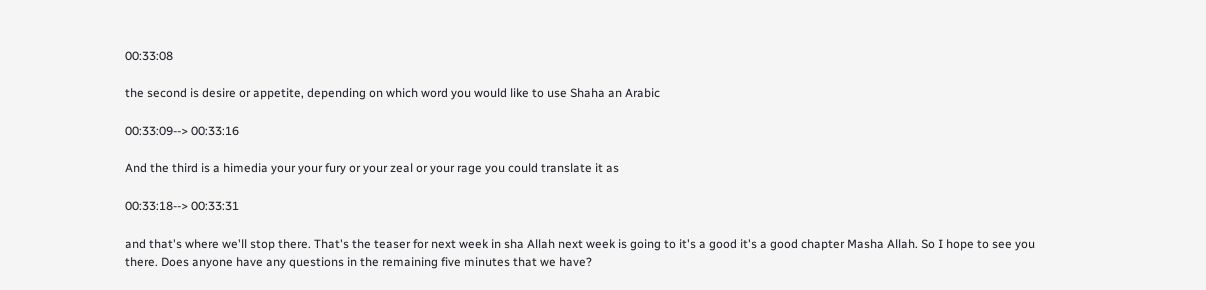00:33:08

the second is desire or appetite, depending on which word you would like to use Shaha an Arabic

00:33:09--> 00:33:16

And the third is a himedia your your fury or your zeal or your rage you could translate it as

00:33:18--> 00:33:31

and that's where we'll stop there. That's the teaser for next week in sha Allah next week is going to it's a good it's a good chapter Masha Allah. So I hope to see you there. Does anyone have any questions in the remaining five minutes that we have?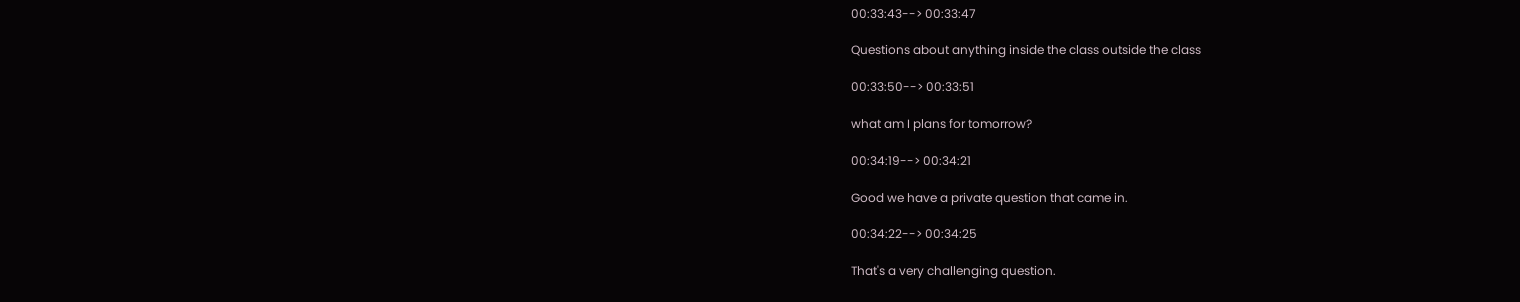00:33:43--> 00:33:47

Questions about anything inside the class outside the class

00:33:50--> 00:33:51

what am I plans for tomorrow?

00:34:19--> 00:34:21

Good we have a private question that came in.

00:34:22--> 00:34:25

That's a very challenging question.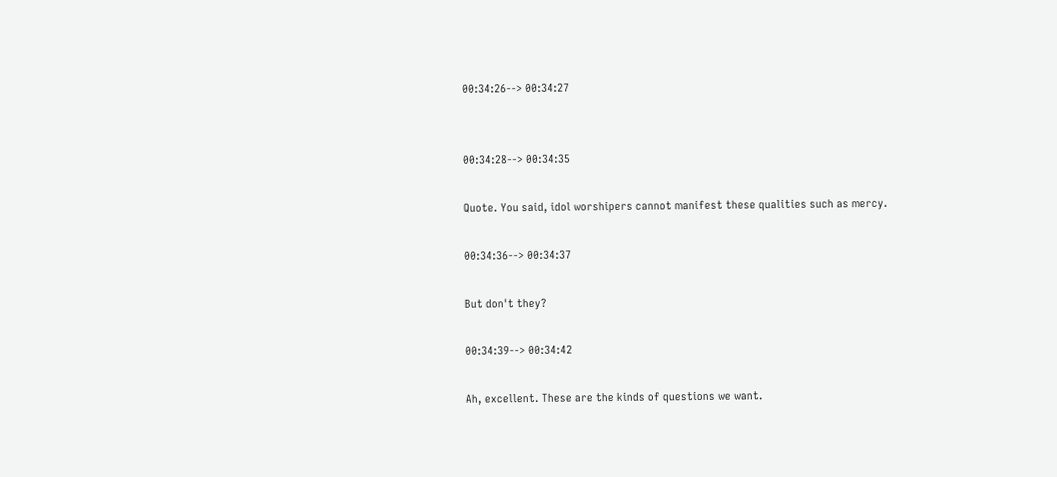00:34:26--> 00:34:27


00:34:28--> 00:34:35

Quote. You said, idol worshipers cannot manifest these qualities such as mercy.

00:34:36--> 00:34:37

But don't they?

00:34:39--> 00:34:42

Ah, excellent. These are the kinds of questions we want.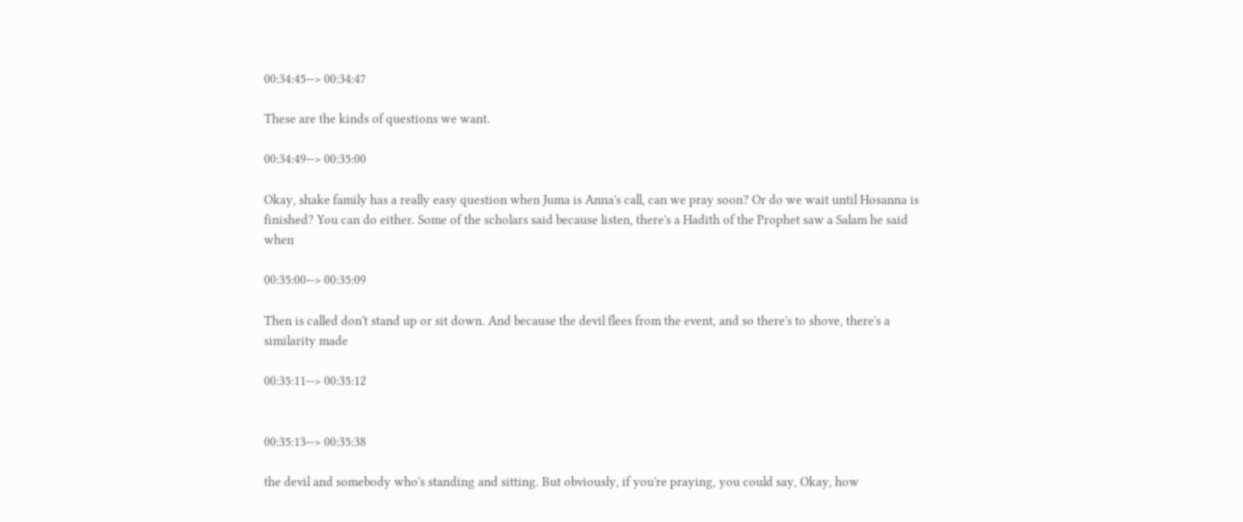00:34:45--> 00:34:47

These are the kinds of questions we want.

00:34:49--> 00:35:00

Okay, shake family has a really easy question when Juma is Anna's call, can we pray soon? Or do we wait until Hosanna is finished? You can do either. Some of the scholars said because listen, there's a Hadith of the Prophet saw a Salam he said when

00:35:00--> 00:35:09

Then is called don't stand up or sit down. And because the devil flees from the event, and so there's to shove, there's a similarity made

00:35:11--> 00:35:12


00:35:13--> 00:35:38

the devil and somebody who's standing and sitting. But obviously, if you're praying, you could say, Okay, how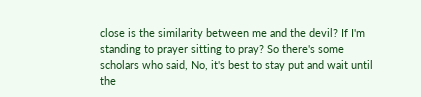close is the similarity between me and the devil? If I'm standing to prayer sitting to pray? So there's some scholars who said, No, it's best to stay put and wait until the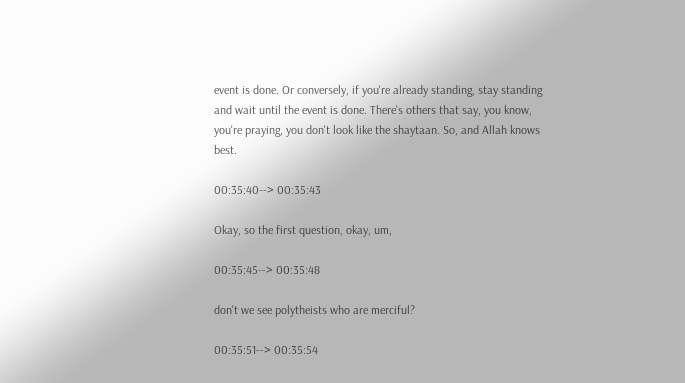event is done. Or conversely, if you're already standing, stay standing and wait until the event is done. There's others that say, you know, you're praying, you don't look like the shaytaan. So, and Allah knows best.

00:35:40--> 00:35:43

Okay, so the first question, okay, um,

00:35:45--> 00:35:48

don't we see polytheists who are merciful?

00:35:51--> 00:35:54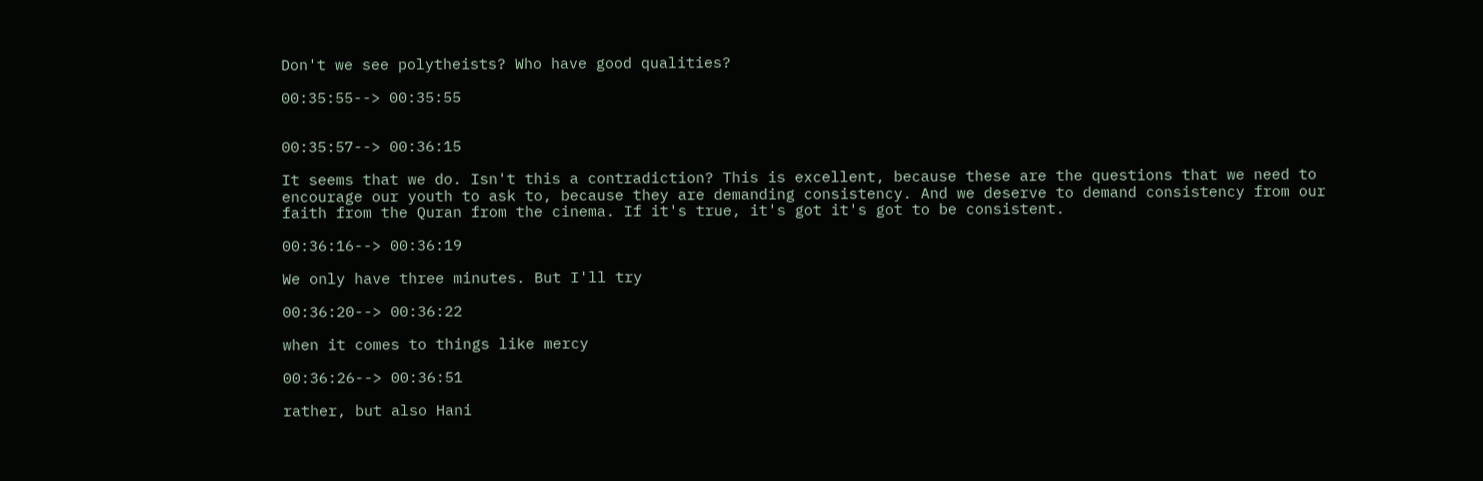Don't we see polytheists? Who have good qualities?

00:35:55--> 00:35:55


00:35:57--> 00:36:15

It seems that we do. Isn't this a contradiction? This is excellent, because these are the questions that we need to encourage our youth to ask to, because they are demanding consistency. And we deserve to demand consistency from our faith from the Quran from the cinema. If it's true, it's got it's got to be consistent.

00:36:16--> 00:36:19

We only have three minutes. But I'll try

00:36:20--> 00:36:22

when it comes to things like mercy

00:36:26--> 00:36:51

rather, but also Hani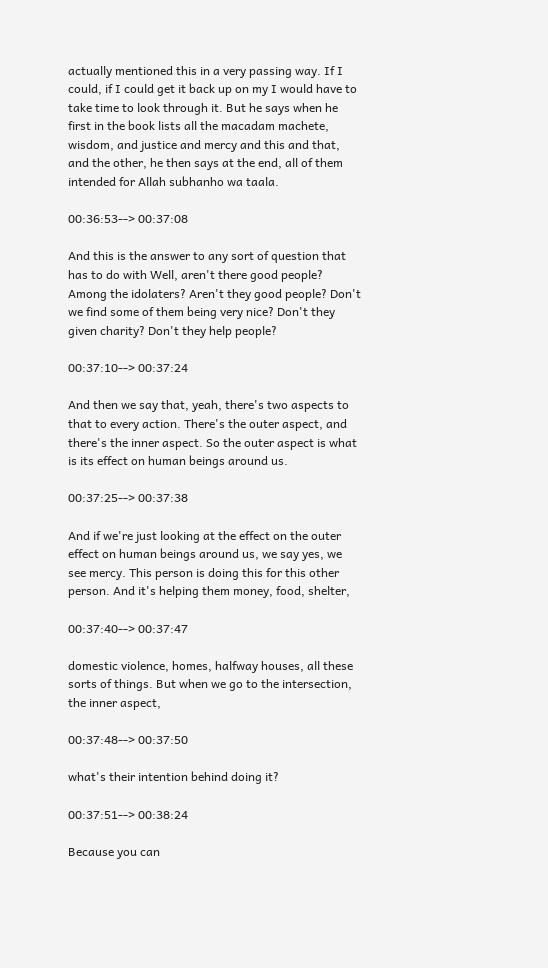actually mentioned this in a very passing way. If I could, if I could get it back up on my I would have to take time to look through it. But he says when he first in the book lists all the macadam machete, wisdom, and justice and mercy and this and that, and the other, he then says at the end, all of them intended for Allah subhanho wa taala.

00:36:53--> 00:37:08

And this is the answer to any sort of question that has to do with Well, aren't there good people? Among the idolaters? Aren't they good people? Don't we find some of them being very nice? Don't they given charity? Don't they help people?

00:37:10--> 00:37:24

And then we say that, yeah, there's two aspects to that to every action. There's the outer aspect, and there's the inner aspect. So the outer aspect is what is its effect on human beings around us.

00:37:25--> 00:37:38

And if we're just looking at the effect on the outer effect on human beings around us, we say yes, we see mercy. This person is doing this for this other person. And it's helping them money, food, shelter,

00:37:40--> 00:37:47

domestic violence, homes, halfway houses, all these sorts of things. But when we go to the intersection, the inner aspect,

00:37:48--> 00:37:50

what's their intention behind doing it?

00:37:51--> 00:38:24

Because you can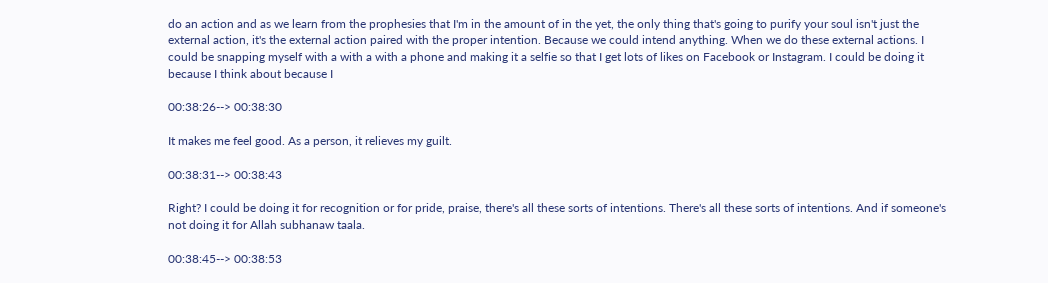do an action and as we learn from the prophesies that I'm in the amount of in the yet, the only thing that's going to purify your soul isn't just the external action, it's the external action paired with the proper intention. Because we could intend anything. When we do these external actions. I could be snapping myself with a with a with a phone and making it a selfie so that I get lots of likes on Facebook or Instagram. I could be doing it because I think about because I

00:38:26--> 00:38:30

It makes me feel good. As a person, it relieves my guilt.

00:38:31--> 00:38:43

Right? I could be doing it for recognition or for pride, praise, there's all these sorts of intentions. There's all these sorts of intentions. And if someone's not doing it for Allah subhanaw taala.

00:38:45--> 00:38:53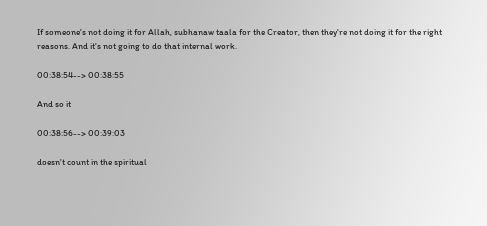If someone's not doing it for Allah, subhanaw taala for the Creator, then they're not doing it for the right reasons. And it's not going to do that internal work.

00:38:54--> 00:38:55

And so it

00:38:56--> 00:39:03

doesn't count in the spiritual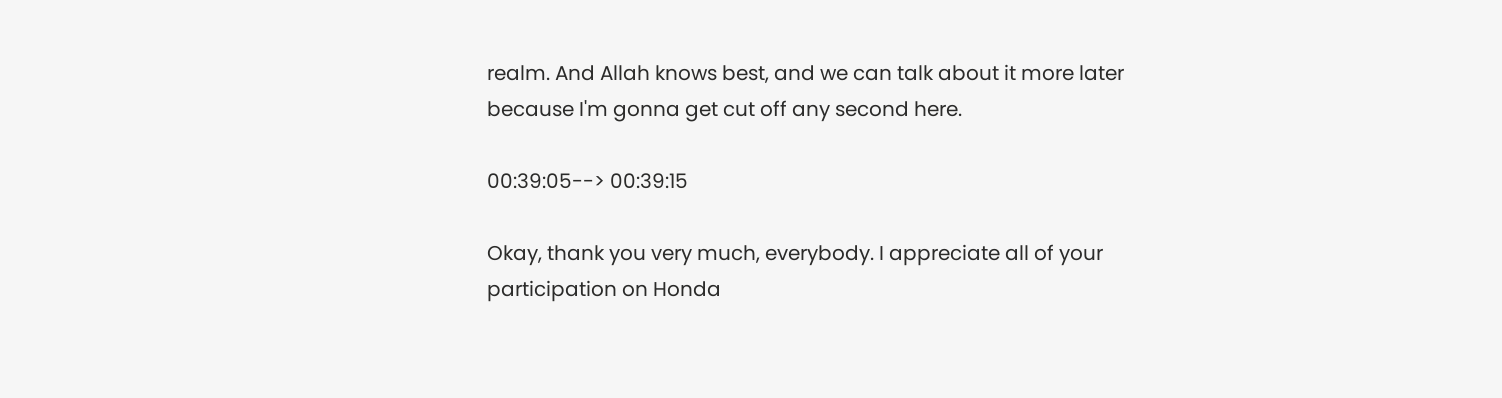realm. And Allah knows best, and we can talk about it more later because I'm gonna get cut off any second here.

00:39:05--> 00:39:15

Okay, thank you very much, everybody. I appreciate all of your participation on Honda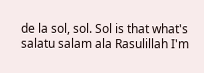de la sol, sol. Sol is that what's salatu salam ala Rasulillah I'm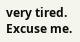very tired. Excuse me.